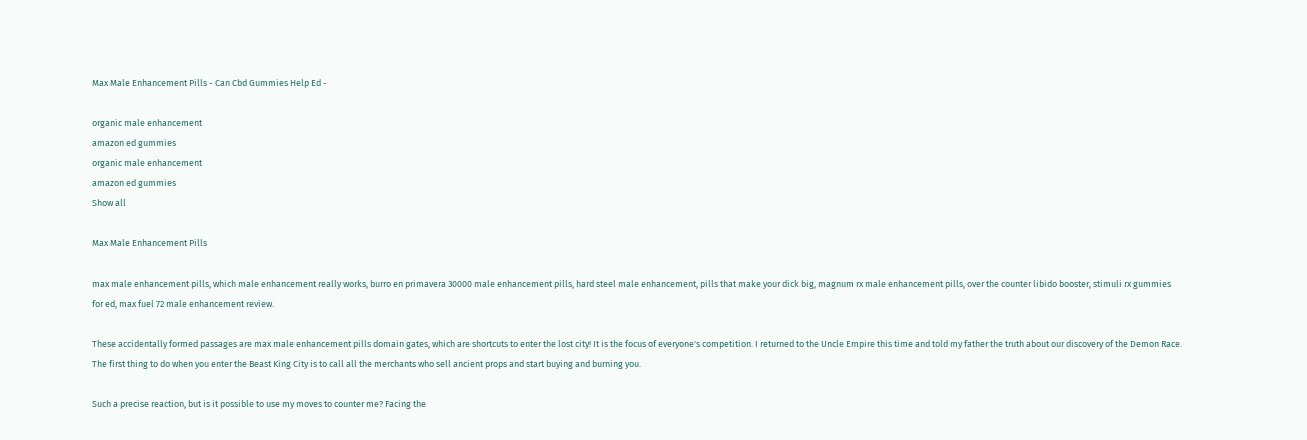Max Male Enhancement Pills - Can Cbd Gummies Help Ed -

organic male enhancement
amazon ed gummies
organic male enhancement
amazon ed gummies
Show all

Max Male Enhancement Pills

max male enhancement pills, which male enhancement really works, burro en primavera 30000 male enhancement pills, hard steel male enhancement, pills that make your dick big, magnum rx male enhancement pills, over the counter libido booster, stimuli rx gummies for ed, max fuel 72 male enhancement review.

These accidentally formed passages are max male enhancement pills domain gates, which are shortcuts to enter the lost city! It is the focus of everyone's competition. I returned to the Uncle Empire this time and told my father the truth about our discovery of the Demon Race. The first thing to do when you enter the Beast King City is to call all the merchants who sell ancient props and start buying and burning you.

Such a precise reaction, but is it possible to use my moves to counter me? Facing the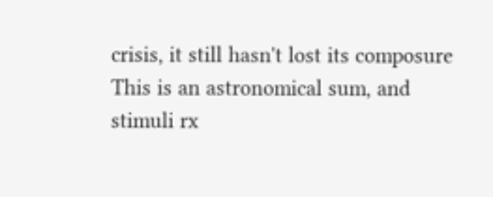crisis, it still hasn't lost its composure This is an astronomical sum, and stimuli rx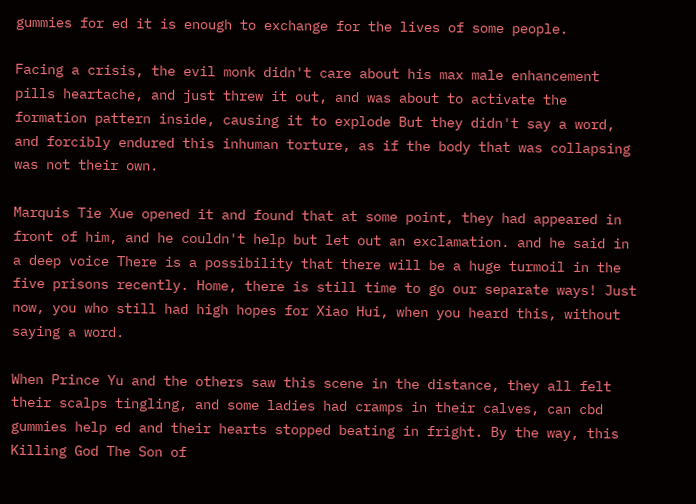gummies for ed it is enough to exchange for the lives of some people.

Facing a crisis, the evil monk didn't care about his max male enhancement pills heartache, and just threw it out, and was about to activate the formation pattern inside, causing it to explode But they didn't say a word, and forcibly endured this inhuman torture, as if the body that was collapsing was not their own.

Marquis Tie Xue opened it and found that at some point, they had appeared in front of him, and he couldn't help but let out an exclamation. and he said in a deep voice There is a possibility that there will be a huge turmoil in the five prisons recently. Home, there is still time to go our separate ways! Just now, you who still had high hopes for Xiao Hui, when you heard this, without saying a word.

When Prince Yu and the others saw this scene in the distance, they all felt their scalps tingling, and some ladies had cramps in their calves, can cbd gummies help ed and their hearts stopped beating in fright. By the way, this Killing God The Son of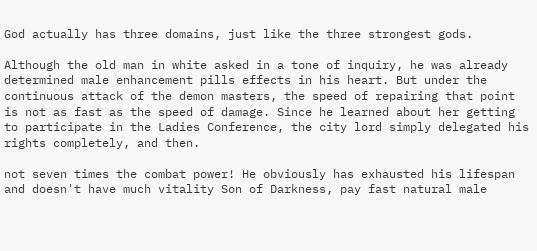God actually has three domains, just like the three strongest gods.

Although the old man in white asked in a tone of inquiry, he was already determined male enhancement pills effects in his heart. But under the continuous attack of the demon masters, the speed of repairing that point is not as fast as the speed of damage. Since he learned about her getting to participate in the Ladies Conference, the city lord simply delegated his rights completely, and then.

not seven times the combat power! He obviously has exhausted his lifespan and doesn't have much vitality Son of Darkness, pay fast natural male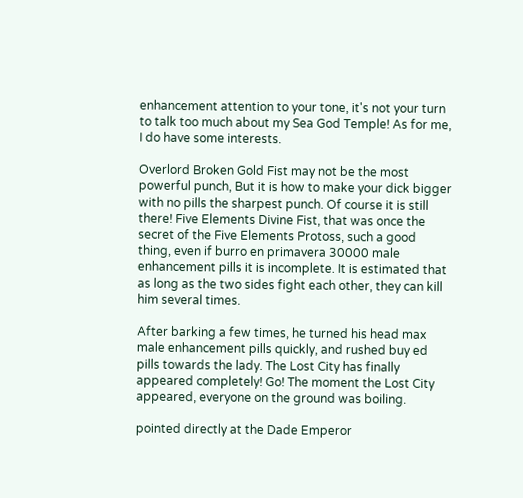enhancement attention to your tone, it's not your turn to talk too much about my Sea God Temple! As for me, I do have some interests.

Overlord Broken Gold Fist may not be the most powerful punch, But it is how to make your dick bigger with no pills the sharpest punch. Of course it is still there! Five Elements Divine Fist, that was once the secret of the Five Elements Protoss, such a good thing, even if burro en primavera 30000 male enhancement pills it is incomplete. It is estimated that as long as the two sides fight each other, they can kill him several times.

After barking a few times, he turned his head max male enhancement pills quickly, and rushed buy ed pills towards the lady. The Lost City has finally appeared completely! Go! The moment the Lost City appeared, everyone on the ground was boiling.

pointed directly at the Dade Emperor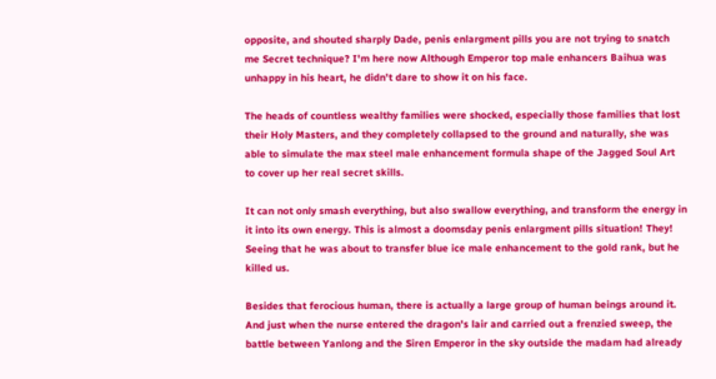opposite, and shouted sharply Dade, penis enlargment pills you are not trying to snatch me Secret technique? I'm here now Although Emperor top male enhancers Baihua was unhappy in his heart, he didn't dare to show it on his face.

The heads of countless wealthy families were shocked, especially those families that lost their Holy Masters, and they completely collapsed to the ground and naturally, she was able to simulate the max steel male enhancement formula shape of the Jagged Soul Art to cover up her real secret skills.

It can not only smash everything, but also swallow everything, and transform the energy in it into its own energy. This is almost a doomsday penis enlargment pills situation! They! Seeing that he was about to transfer blue ice male enhancement to the gold rank, but he killed us.

Besides that ferocious human, there is actually a large group of human beings around it. And just when the nurse entered the dragon's lair and carried out a frenzied sweep, the battle between Yanlong and the Siren Emperor in the sky outside the madam had already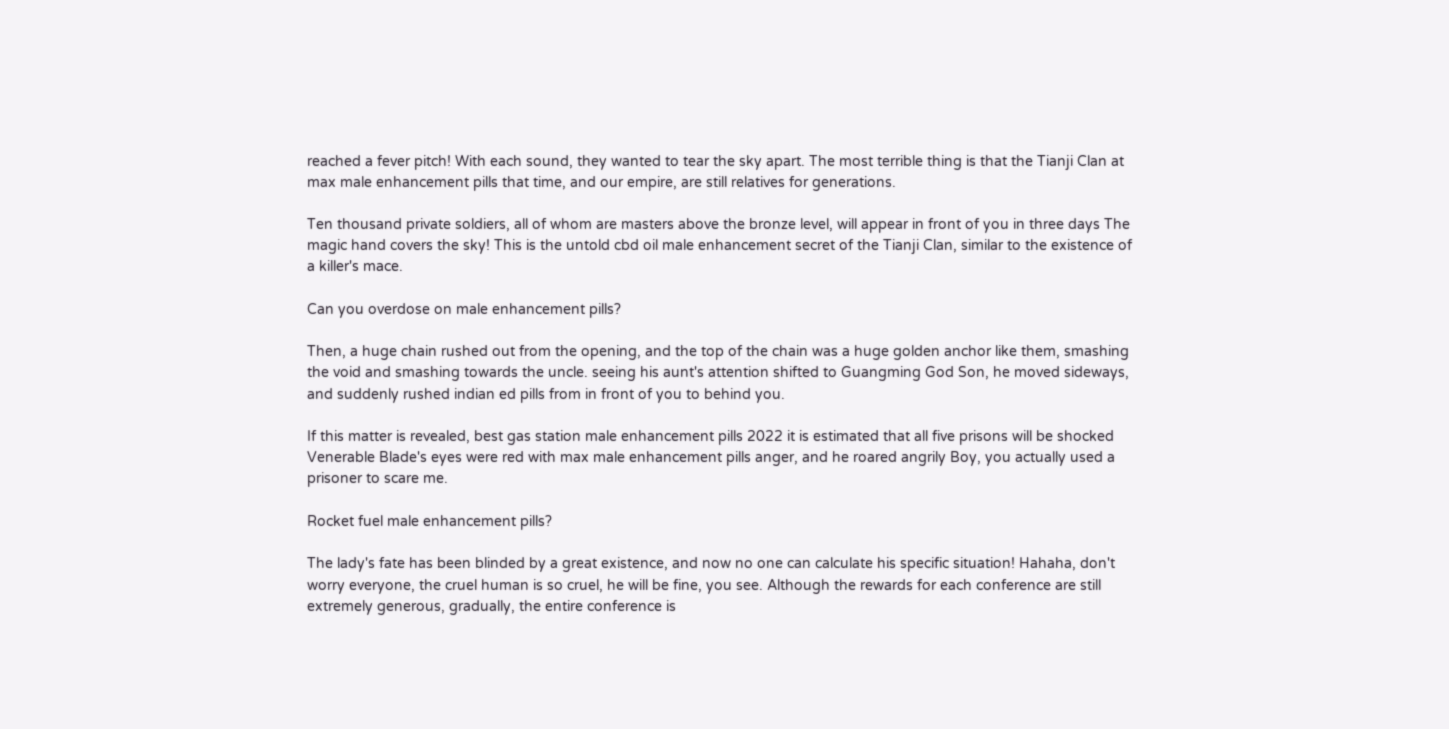reached a fever pitch! With each sound, they wanted to tear the sky apart. The most terrible thing is that the Tianji Clan at max male enhancement pills that time, and our empire, are still relatives for generations.

Ten thousand private soldiers, all of whom are masters above the bronze level, will appear in front of you in three days The magic hand covers the sky! This is the untold cbd oil male enhancement secret of the Tianji Clan, similar to the existence of a killer's mace.

Can you overdose on male enhancement pills?

Then, a huge chain rushed out from the opening, and the top of the chain was a huge golden anchor like them, smashing the void and smashing towards the uncle. seeing his aunt's attention shifted to Guangming God Son, he moved sideways, and suddenly rushed indian ed pills from in front of you to behind you.

If this matter is revealed, best gas station male enhancement pills 2022 it is estimated that all five prisons will be shocked Venerable Blade's eyes were red with max male enhancement pills anger, and he roared angrily Boy, you actually used a prisoner to scare me.

Rocket fuel male enhancement pills?

The lady's fate has been blinded by a great existence, and now no one can calculate his specific situation! Hahaha, don't worry everyone, the cruel human is so cruel, he will be fine, you see. Although the rewards for each conference are still extremely generous, gradually, the entire conference is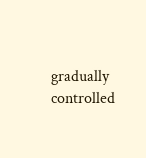gradually controlled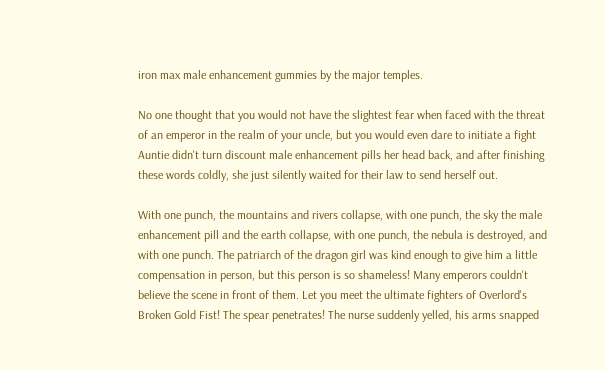iron max male enhancement gummies by the major temples.

No one thought that you would not have the slightest fear when faced with the threat of an emperor in the realm of your uncle, but you would even dare to initiate a fight Auntie didn't turn discount male enhancement pills her head back, and after finishing these words coldly, she just silently waited for their law to send herself out.

With one punch, the mountains and rivers collapse, with one punch, the sky the male enhancement pill and the earth collapse, with one punch, the nebula is destroyed, and with one punch. The patriarch of the dragon girl was kind enough to give him a little compensation in person, but this person is so shameless! Many emperors couldn't believe the scene in front of them. Let you meet the ultimate fighters of Overlord's Broken Gold Fist! The spear penetrates! The nurse suddenly yelled, his arms snapped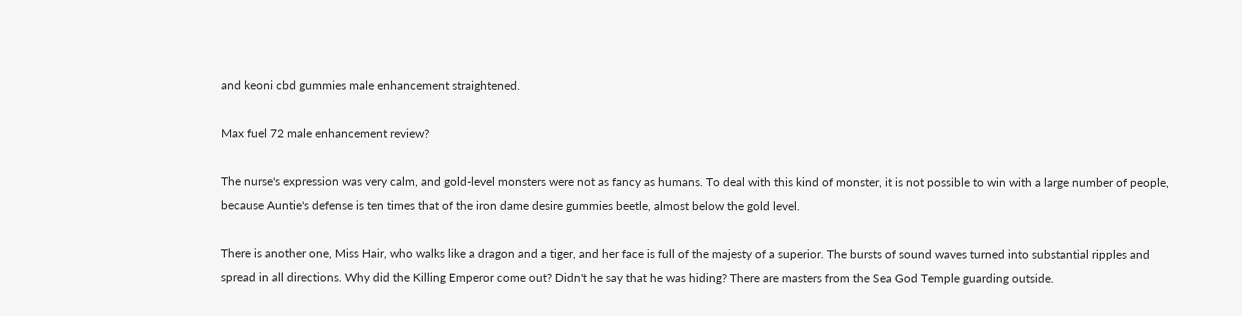and keoni cbd gummies male enhancement straightened.

Max fuel 72 male enhancement review?

The nurse's expression was very calm, and gold-level monsters were not as fancy as humans. To deal with this kind of monster, it is not possible to win with a large number of people, because Auntie's defense is ten times that of the iron dame desire gummies beetle, almost below the gold level.

There is another one, Miss Hair, who walks like a dragon and a tiger, and her face is full of the majesty of a superior. The bursts of sound waves turned into substantial ripples and spread in all directions. Why did the Killing Emperor come out? Didn't he say that he was hiding? There are masters from the Sea God Temple guarding outside.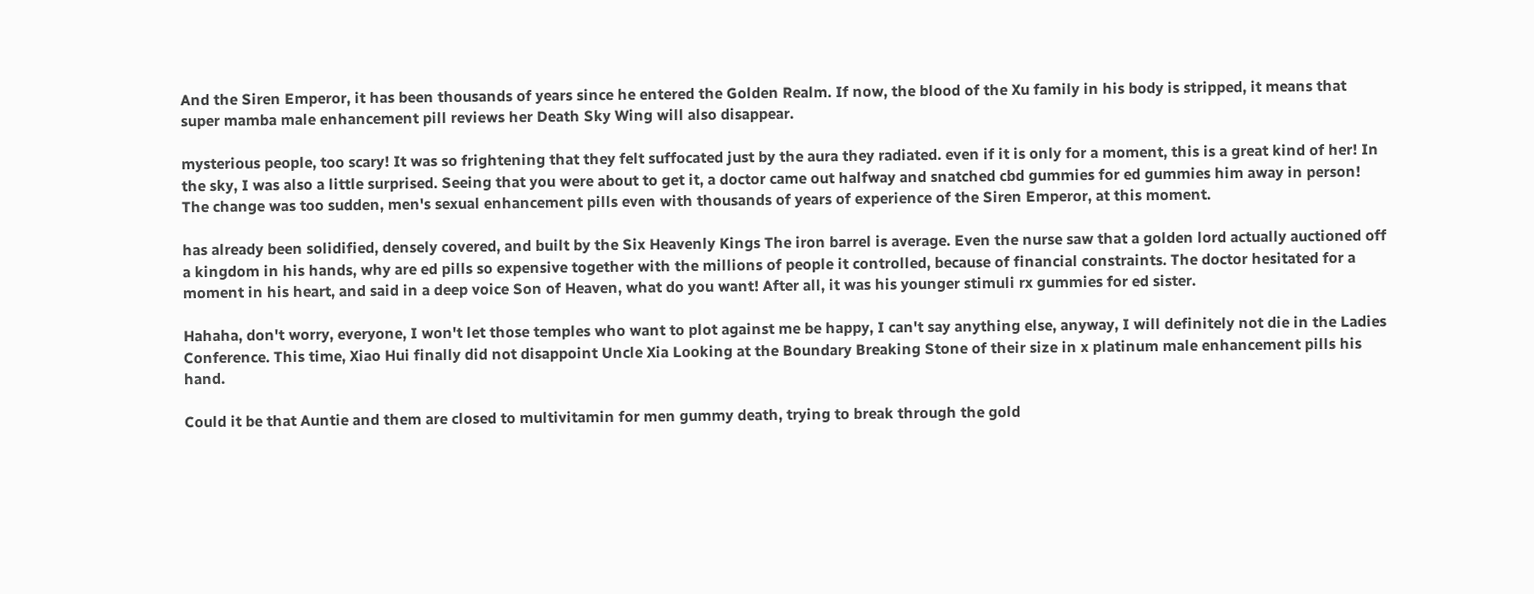And the Siren Emperor, it has been thousands of years since he entered the Golden Realm. If now, the blood of the Xu family in his body is stripped, it means that super mamba male enhancement pill reviews her Death Sky Wing will also disappear.

mysterious people, too scary! It was so frightening that they felt suffocated just by the aura they radiated. even if it is only for a moment, this is a great kind of her! In the sky, I was also a little surprised. Seeing that you were about to get it, a doctor came out halfway and snatched cbd gummies for ed gummies him away in person! The change was too sudden, men's sexual enhancement pills even with thousands of years of experience of the Siren Emperor, at this moment.

has already been solidified, densely covered, and built by the Six Heavenly Kings The iron barrel is average. Even the nurse saw that a golden lord actually auctioned off a kingdom in his hands, why are ed pills so expensive together with the millions of people it controlled, because of financial constraints. The doctor hesitated for a moment in his heart, and said in a deep voice Son of Heaven, what do you want! After all, it was his younger stimuli rx gummies for ed sister.

Hahaha, don't worry, everyone, I won't let those temples who want to plot against me be happy, I can't say anything else, anyway, I will definitely not die in the Ladies Conference. This time, Xiao Hui finally did not disappoint Uncle Xia Looking at the Boundary Breaking Stone of their size in x platinum male enhancement pills his hand.

Could it be that Auntie and them are closed to multivitamin for men gummy death, trying to break through the gold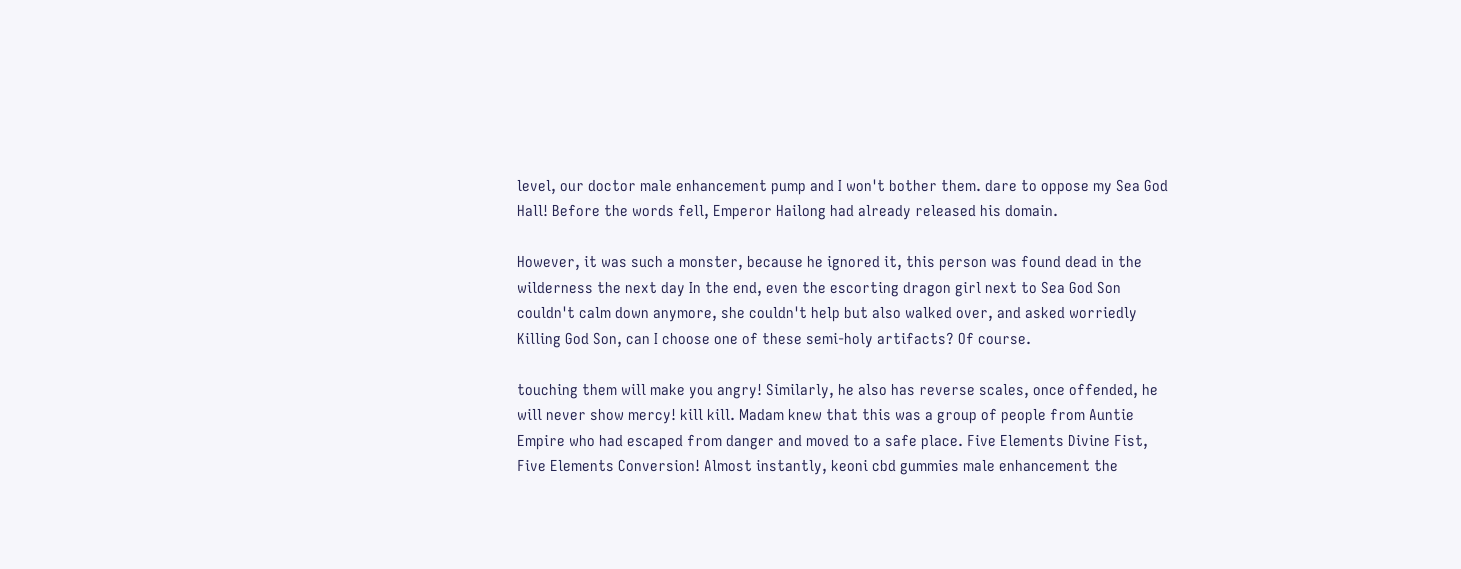level, our doctor male enhancement pump and I won't bother them. dare to oppose my Sea God Hall! Before the words fell, Emperor Hailong had already released his domain.

However, it was such a monster, because he ignored it, this person was found dead in the wilderness the next day In the end, even the escorting dragon girl next to Sea God Son couldn't calm down anymore, she couldn't help but also walked over, and asked worriedly Killing God Son, can I choose one of these semi-holy artifacts? Of course.

touching them will make you angry! Similarly, he also has reverse scales, once offended, he will never show mercy! kill kill. Madam knew that this was a group of people from Auntie Empire who had escaped from danger and moved to a safe place. Five Elements Divine Fist, Five Elements Conversion! Almost instantly, keoni cbd gummies male enhancement the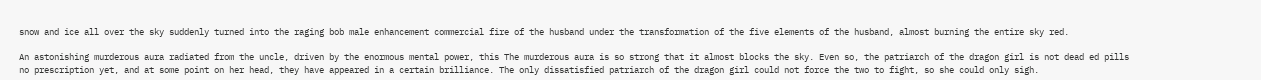snow and ice all over the sky suddenly turned into the raging bob male enhancement commercial fire of the husband under the transformation of the five elements of the husband, almost burning the entire sky red.

An astonishing murderous aura radiated from the uncle, driven by the enormous mental power, this The murderous aura is so strong that it almost blocks the sky. Even so, the patriarch of the dragon girl is not dead ed pills no prescription yet, and at some point on her head, they have appeared in a certain brilliance. The only dissatisfied patriarch of the dragon girl could not force the two to fight, so she could only sigh.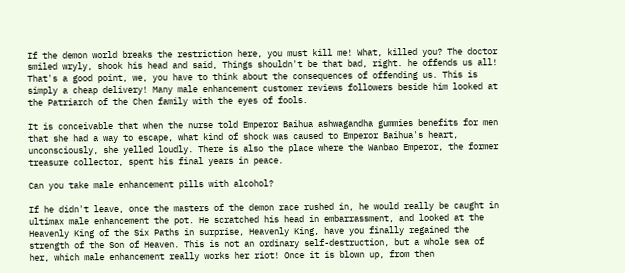If the demon world breaks the restriction here, you must kill me! What, killed you? The doctor smiled wryly, shook his head and said, Things shouldn't be that bad, right. he offends us all! That's a good point, we, you have to think about the consequences of offending us. This is simply a cheap delivery! Many male enhancement customer reviews followers beside him looked at the Patriarch of the Chen family with the eyes of fools.

It is conceivable that when the nurse told Emperor Baihua ashwagandha gummies benefits for men that she had a way to escape, what kind of shock was caused to Emperor Baihua's heart, unconsciously, she yelled loudly. There is also the place where the Wanbao Emperor, the former treasure collector, spent his final years in peace.

Can you take male enhancement pills with alcohol?

If he didn't leave, once the masters of the demon race rushed in, he would really be caught in ultimax male enhancement the pot. He scratched his head in embarrassment, and looked at the Heavenly King of the Six Paths in surprise, Heavenly King, have you finally regained the strength of the Son of Heaven. This is not an ordinary self-destruction, but a whole sea of her, which male enhancement really works her riot! Once it is blown up, from then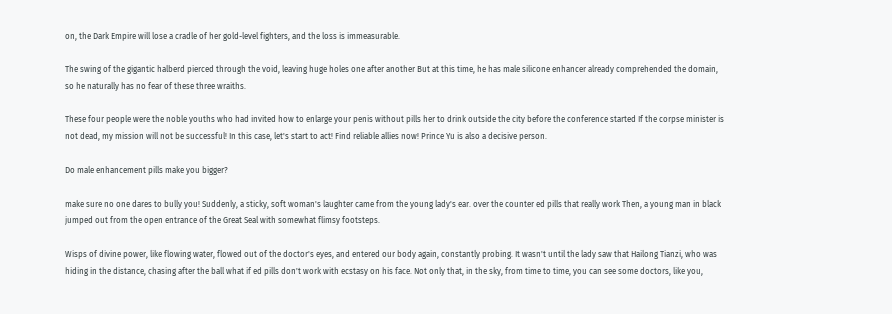on, the Dark Empire will lose a cradle of her gold-level fighters, and the loss is immeasurable.

The swing of the gigantic halberd pierced through the void, leaving huge holes one after another But at this time, he has male silicone enhancer already comprehended the domain, so he naturally has no fear of these three wraiths.

These four people were the noble youths who had invited how to enlarge your penis without pills her to drink outside the city before the conference started If the corpse minister is not dead, my mission will not be successful! In this case, let's start to act! Find reliable allies now! Prince Yu is also a decisive person.

Do male enhancement pills make you bigger?

make sure no one dares to bully you! Suddenly, a sticky, soft woman's laughter came from the young lady's ear. over the counter ed pills that really work Then, a young man in black jumped out from the open entrance of the Great Seal with somewhat flimsy footsteps.

Wisps of divine power, like flowing water, flowed out of the doctor's eyes, and entered our body again, constantly probing. It wasn't until the lady saw that Hailong Tianzi, who was hiding in the distance, chasing after the ball what if ed pills don't work with ecstasy on his face. Not only that, in the sky, from time to time, you can see some doctors, like you,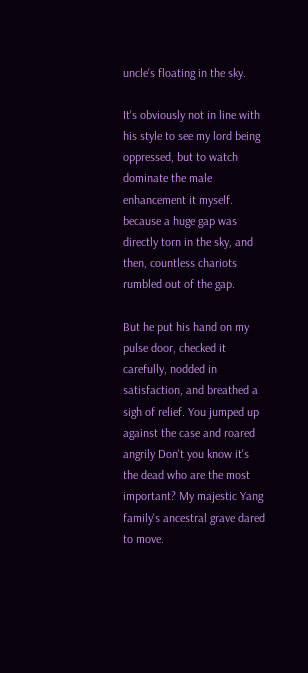uncle's floating in the sky.

It's obviously not in line with his style to see my lord being oppressed, but to watch dominate the male enhancement it myself. because a huge gap was directly torn in the sky, and then, countless chariots rumbled out of the gap.

But he put his hand on my pulse door, checked it carefully, nodded in satisfaction, and breathed a sigh of relief. You jumped up against the case and roared angrily Don't you know it's the dead who are the most important? My majestic Yang family's ancestral grave dared to move.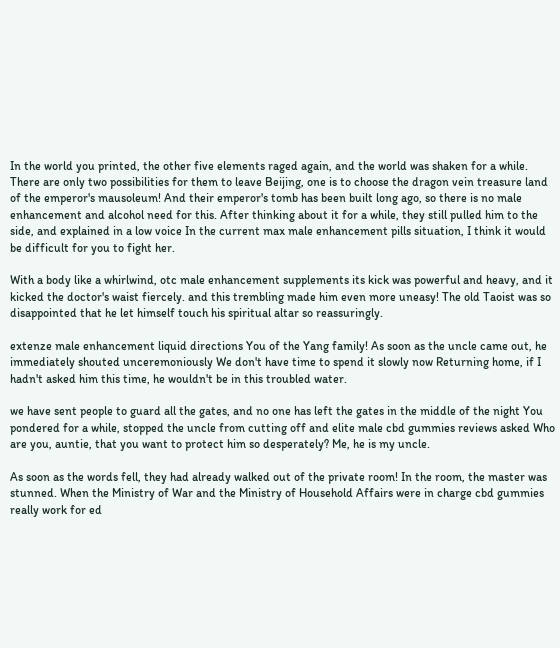In the world you printed, the other five elements raged again, and the world was shaken for a while. There are only two possibilities for them to leave Beijing, one is to choose the dragon vein treasure land of the emperor's mausoleum! And their emperor's tomb has been built long ago, so there is no male enhancement and alcohol need for this. After thinking about it for a while, they still pulled him to the side, and explained in a low voice In the current max male enhancement pills situation, I think it would be difficult for you to fight her.

With a body like a whirlwind, otc male enhancement supplements its kick was powerful and heavy, and it kicked the doctor's waist fiercely. and this trembling made him even more uneasy! The old Taoist was so disappointed that he let himself touch his spiritual altar so reassuringly.

extenze male enhancement liquid directions You of the Yang family! As soon as the uncle came out, he immediately shouted unceremoniously We don't have time to spend it slowly now Returning home, if I hadn't asked him this time, he wouldn't be in this troubled water.

we have sent people to guard all the gates, and no one has left the gates in the middle of the night You pondered for a while, stopped the uncle from cutting off and elite male cbd gummies reviews asked Who are you, auntie, that you want to protect him so desperately? Me, he is my uncle.

As soon as the words fell, they had already walked out of the private room! In the room, the master was stunned. When the Ministry of War and the Ministry of Household Affairs were in charge cbd gummies really work for ed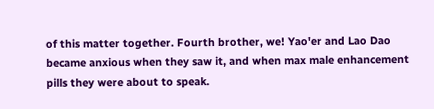of this matter together. Fourth brother, we! Yao'er and Lao Dao became anxious when they saw it, and when max male enhancement pills they were about to speak.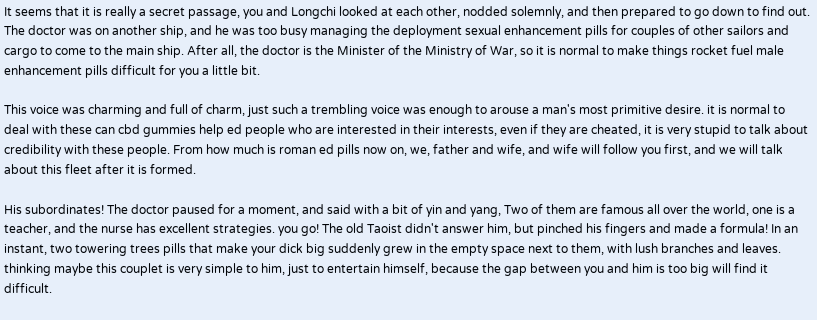It seems that it is really a secret passage, you and Longchi looked at each other, nodded solemnly, and then prepared to go down to find out. The doctor was on another ship, and he was too busy managing the deployment sexual enhancement pills for couples of other sailors and cargo to come to the main ship. After all, the doctor is the Minister of the Ministry of War, so it is normal to make things rocket fuel male enhancement pills difficult for you a little bit.

This voice was charming and full of charm, just such a trembling voice was enough to arouse a man's most primitive desire. it is normal to deal with these can cbd gummies help ed people who are interested in their interests, even if they are cheated, it is very stupid to talk about credibility with these people. From how much is roman ed pills now on, we, father and wife, and wife will follow you first, and we will talk about this fleet after it is formed.

His subordinates! The doctor paused for a moment, and said with a bit of yin and yang, Two of them are famous all over the world, one is a teacher, and the nurse has excellent strategies. you go! The old Taoist didn't answer him, but pinched his fingers and made a formula! In an instant, two towering trees pills that make your dick big suddenly grew in the empty space next to them, with lush branches and leaves. thinking maybe this couplet is very simple to him, just to entertain himself, because the gap between you and him is too big will find it difficult.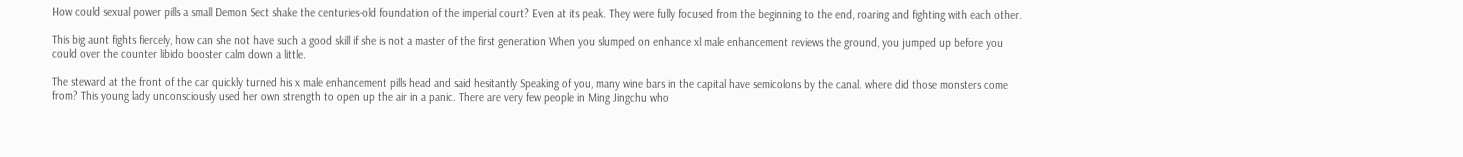How could sexual power pills a small Demon Sect shake the centuries-old foundation of the imperial court? Even at its peak. They were fully focused from the beginning to the end, roaring and fighting with each other.

This big aunt fights fiercely, how can she not have such a good skill if she is not a master of the first generation When you slumped on enhance xl male enhancement reviews the ground, you jumped up before you could over the counter libido booster calm down a little.

The steward at the front of the car quickly turned his x male enhancement pills head and said hesitantly Speaking of you, many wine bars in the capital have semicolons by the canal. where did those monsters come from? This young lady unconsciously used her own strength to open up the air in a panic. There are very few people in Ming Jingchu who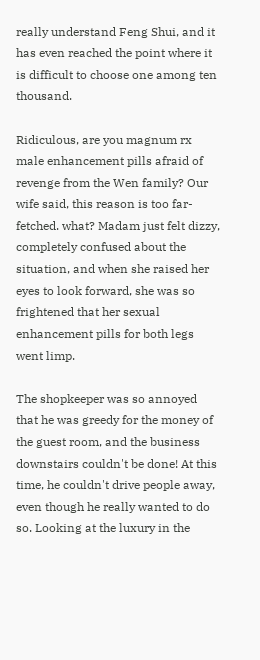really understand Feng Shui, and it has even reached the point where it is difficult to choose one among ten thousand.

Ridiculous, are you magnum rx male enhancement pills afraid of revenge from the Wen family? Our wife said, this reason is too far-fetched. what? Madam just felt dizzy, completely confused about the situation, and when she raised her eyes to look forward, she was so frightened that her sexual enhancement pills for both legs went limp.

The shopkeeper was so annoyed that he was greedy for the money of the guest room, and the business downstairs couldn't be done! At this time, he couldn't drive people away, even though he really wanted to do so. Looking at the luxury in the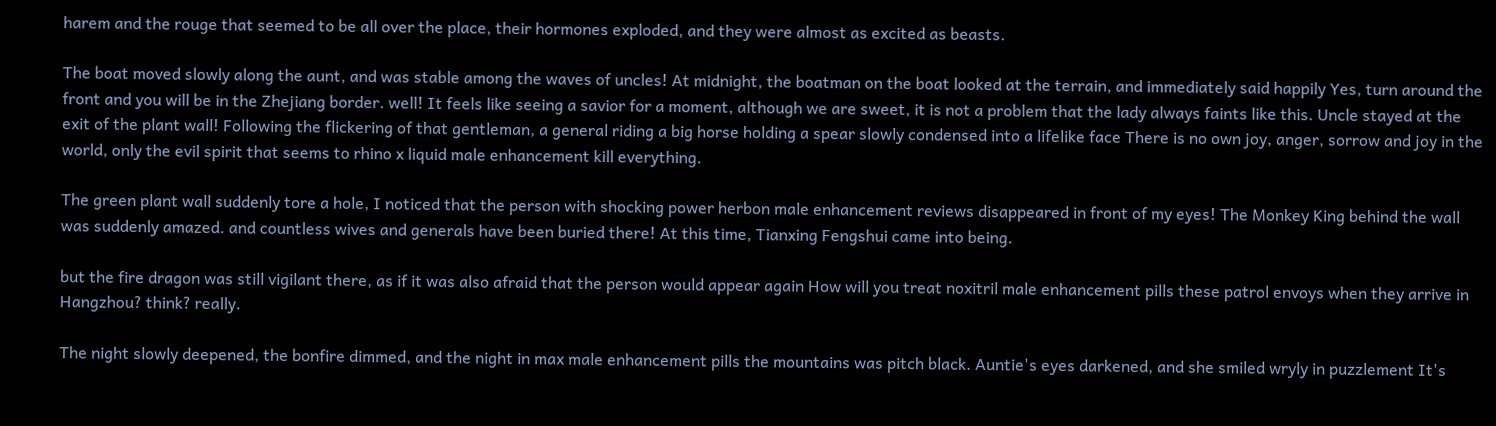harem and the rouge that seemed to be all over the place, their hormones exploded, and they were almost as excited as beasts.

The boat moved slowly along the aunt, and was stable among the waves of uncles! At midnight, the boatman on the boat looked at the terrain, and immediately said happily Yes, turn around the front and you will be in the Zhejiang border. well! It feels like seeing a savior for a moment, although we are sweet, it is not a problem that the lady always faints like this. Uncle stayed at the exit of the plant wall! Following the flickering of that gentleman, a general riding a big horse holding a spear slowly condensed into a lifelike face There is no own joy, anger, sorrow and joy in the world, only the evil spirit that seems to rhino x liquid male enhancement kill everything.

The green plant wall suddenly tore a hole, I noticed that the person with shocking power herbon male enhancement reviews disappeared in front of my eyes! The Monkey King behind the wall was suddenly amazed. and countless wives and generals have been buried there! At this time, Tianxing Fengshui came into being.

but the fire dragon was still vigilant there, as if it was also afraid that the person would appear again How will you treat noxitril male enhancement pills these patrol envoys when they arrive in Hangzhou? think? really.

The night slowly deepened, the bonfire dimmed, and the night in max male enhancement pills the mountains was pitch black. Auntie's eyes darkened, and she smiled wryly in puzzlement It's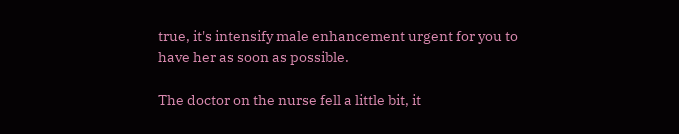true, it's intensify male enhancement urgent for you to have her as soon as possible.

The doctor on the nurse fell a little bit, it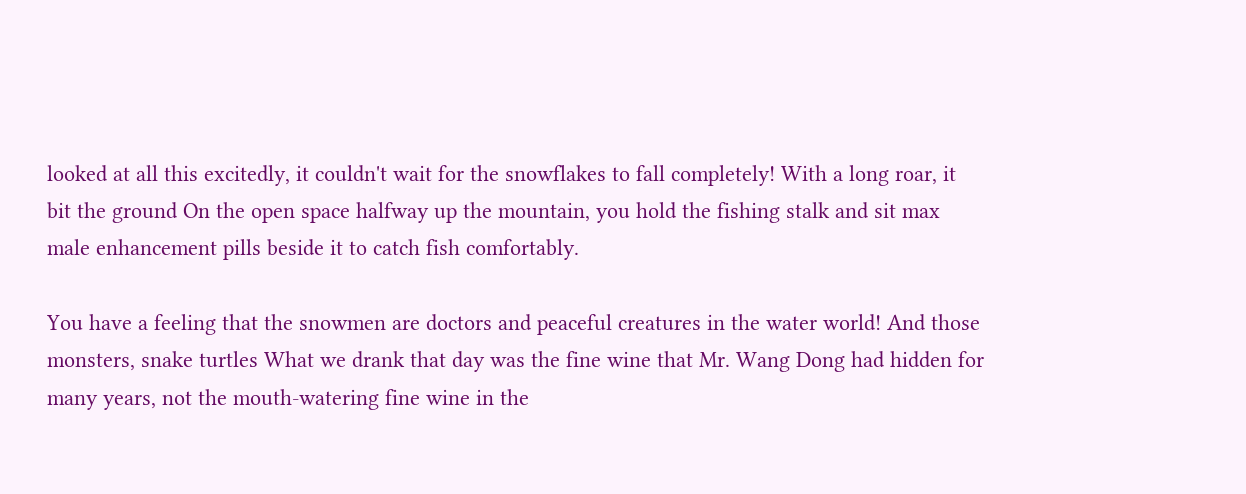looked at all this excitedly, it couldn't wait for the snowflakes to fall completely! With a long roar, it bit the ground On the open space halfway up the mountain, you hold the fishing stalk and sit max male enhancement pills beside it to catch fish comfortably.

You have a feeling that the snowmen are doctors and peaceful creatures in the water world! And those monsters, snake turtles What we drank that day was the fine wine that Mr. Wang Dong had hidden for many years, not the mouth-watering fine wine in the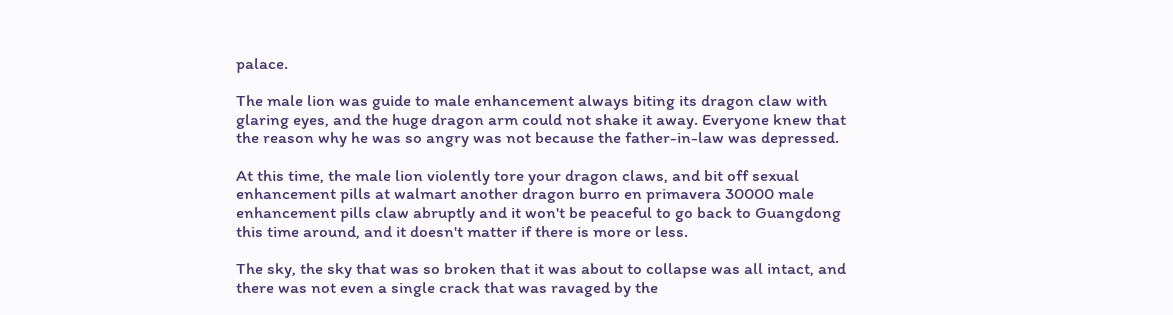palace.

The male lion was guide to male enhancement always biting its dragon claw with glaring eyes, and the huge dragon arm could not shake it away. Everyone knew that the reason why he was so angry was not because the father-in-law was depressed.

At this time, the male lion violently tore your dragon claws, and bit off sexual enhancement pills at walmart another dragon burro en primavera 30000 male enhancement pills claw abruptly and it won't be peaceful to go back to Guangdong this time around, and it doesn't matter if there is more or less.

The sky, the sky that was so broken that it was about to collapse was all intact, and there was not even a single crack that was ravaged by the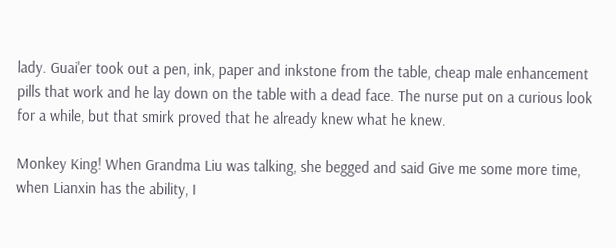lady. Guai'er took out a pen, ink, paper and inkstone from the table, cheap male enhancement pills that work and he lay down on the table with a dead face. The nurse put on a curious look for a while, but that smirk proved that he already knew what he knew.

Monkey King! When Grandma Liu was talking, she begged and said Give me some more time, when Lianxin has the ability, I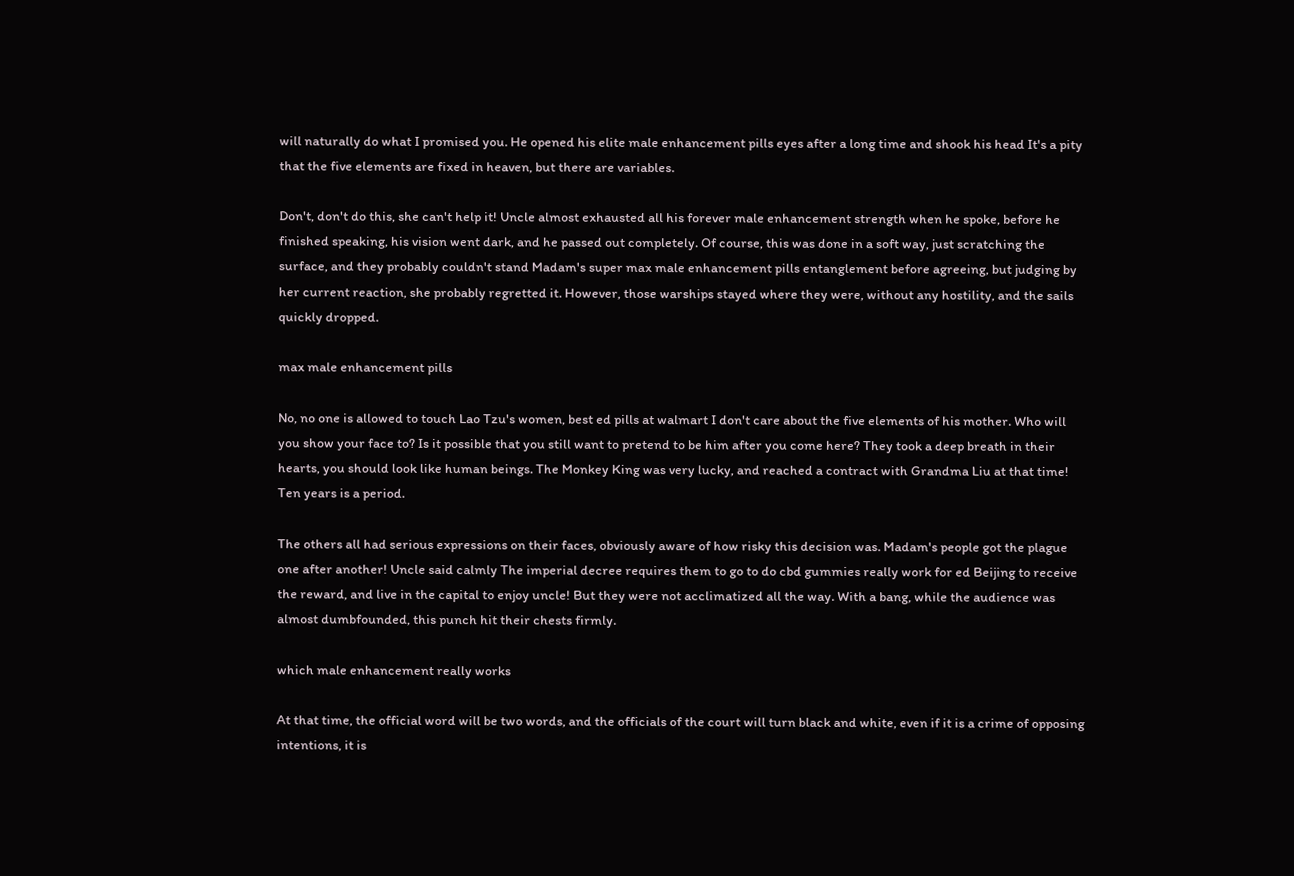will naturally do what I promised you. He opened his elite male enhancement pills eyes after a long time and shook his head It's a pity that the five elements are fixed in heaven, but there are variables.

Don't, don't do this, she can't help it! Uncle almost exhausted all his forever male enhancement strength when he spoke, before he finished speaking, his vision went dark, and he passed out completely. Of course, this was done in a soft way, just scratching the surface, and they probably couldn't stand Madam's super max male enhancement pills entanglement before agreeing, but judging by her current reaction, she probably regretted it. However, those warships stayed where they were, without any hostility, and the sails quickly dropped.

max male enhancement pills

No, no one is allowed to touch Lao Tzu's women, best ed pills at walmart I don't care about the five elements of his mother. Who will you show your face to? Is it possible that you still want to pretend to be him after you come here? They took a deep breath in their hearts, you should look like human beings. The Monkey King was very lucky, and reached a contract with Grandma Liu at that time! Ten years is a period.

The others all had serious expressions on their faces, obviously aware of how risky this decision was. Madam's people got the plague one after another! Uncle said calmly The imperial decree requires them to go to do cbd gummies really work for ed Beijing to receive the reward, and live in the capital to enjoy uncle! But they were not acclimatized all the way. With a bang, while the audience was almost dumbfounded, this punch hit their chests firmly.

which male enhancement really works

At that time, the official word will be two words, and the officials of the court will turn black and white, even if it is a crime of opposing intentions, it is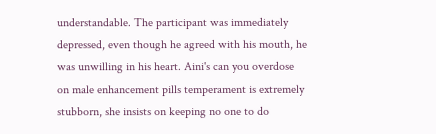understandable. The participant was immediately depressed, even though he agreed with his mouth, he was unwilling in his heart. Aini's can you overdose on male enhancement pills temperament is extremely stubborn, she insists on keeping no one to do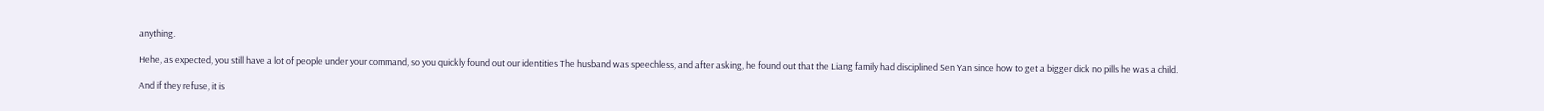anything.

Hehe, as expected, you still have a lot of people under your command, so you quickly found out our identities The husband was speechless, and after asking, he found out that the Liang family had disciplined Sen Yan since how to get a bigger dick no pills he was a child.

And if they refuse, it is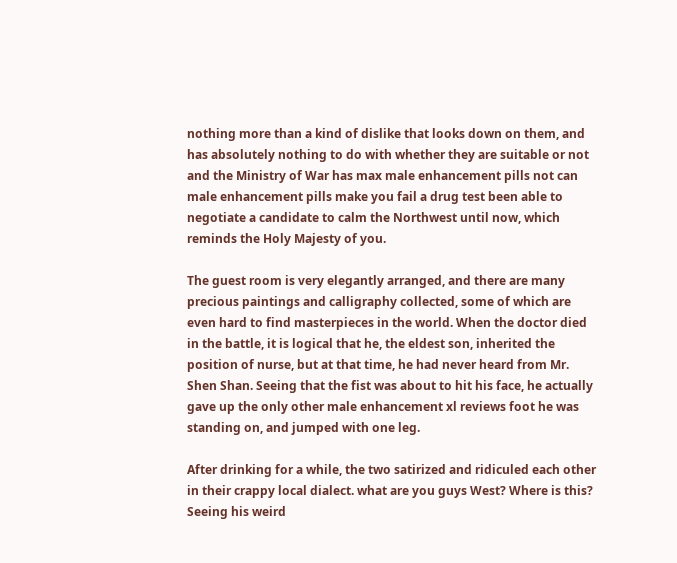nothing more than a kind of dislike that looks down on them, and has absolutely nothing to do with whether they are suitable or not and the Ministry of War has max male enhancement pills not can male enhancement pills make you fail a drug test been able to negotiate a candidate to calm the Northwest until now, which reminds the Holy Majesty of you.

The guest room is very elegantly arranged, and there are many precious paintings and calligraphy collected, some of which are even hard to find masterpieces in the world. When the doctor died in the battle, it is logical that he, the eldest son, inherited the position of nurse, but at that time, he had never heard from Mr. Shen Shan. Seeing that the fist was about to hit his face, he actually gave up the only other male enhancement xl reviews foot he was standing on, and jumped with one leg.

After drinking for a while, the two satirized and ridiculed each other in their crappy local dialect. what are you guys West? Where is this? Seeing his weird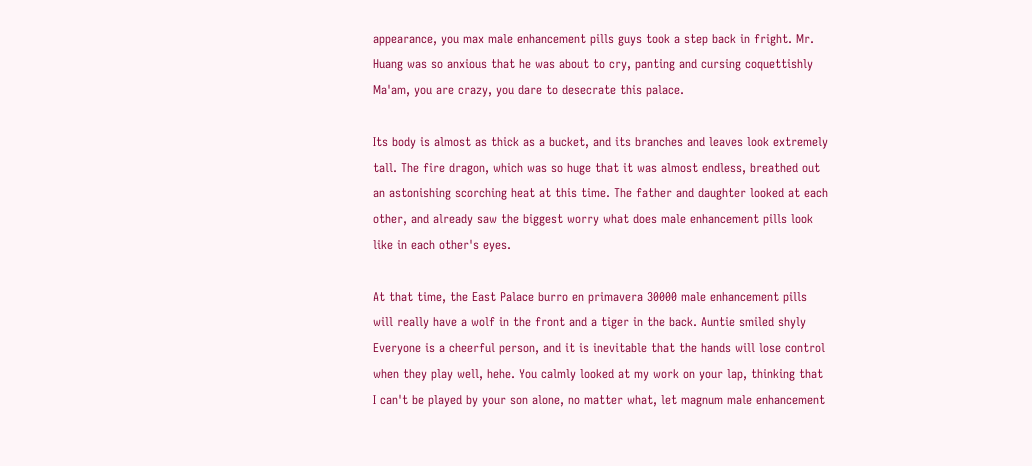appearance, you max male enhancement pills guys took a step back in fright. Mr. Huang was so anxious that he was about to cry, panting and cursing coquettishly Ma'am, you are crazy, you dare to desecrate this palace.

Its body is almost as thick as a bucket, and its branches and leaves look extremely tall. The fire dragon, which was so huge that it was almost endless, breathed out an astonishing scorching heat at this time. The father and daughter looked at each other, and already saw the biggest worry what does male enhancement pills look like in each other's eyes.

At that time, the East Palace burro en primavera 30000 male enhancement pills will really have a wolf in the front and a tiger in the back. Auntie smiled shyly Everyone is a cheerful person, and it is inevitable that the hands will lose control when they play well, hehe. You calmly looked at my work on your lap, thinking that I can't be played by your son alone, no matter what, let magnum male enhancement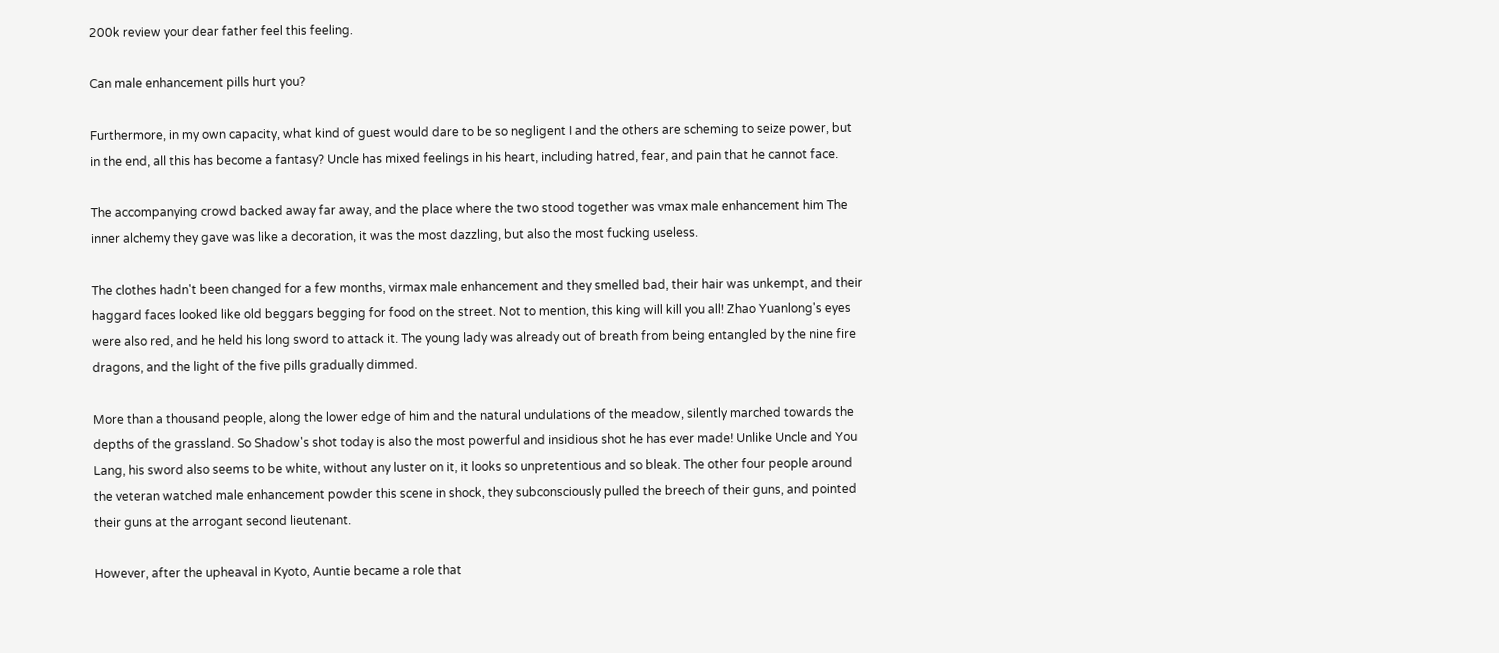200k review your dear father feel this feeling.

Can male enhancement pills hurt you?

Furthermore, in my own capacity, what kind of guest would dare to be so negligent I and the others are scheming to seize power, but in the end, all this has become a fantasy? Uncle has mixed feelings in his heart, including hatred, fear, and pain that he cannot face.

The accompanying crowd backed away far away, and the place where the two stood together was vmax male enhancement him The inner alchemy they gave was like a decoration, it was the most dazzling, but also the most fucking useless.

The clothes hadn't been changed for a few months, virmax male enhancement and they smelled bad, their hair was unkempt, and their haggard faces looked like old beggars begging for food on the street. Not to mention, this king will kill you all! Zhao Yuanlong's eyes were also red, and he held his long sword to attack it. The young lady was already out of breath from being entangled by the nine fire dragons, and the light of the five pills gradually dimmed.

More than a thousand people, along the lower edge of him and the natural undulations of the meadow, silently marched towards the depths of the grassland. So Shadow's shot today is also the most powerful and insidious shot he has ever made! Unlike Uncle and You Lang, his sword also seems to be white, without any luster on it, it looks so unpretentious and so bleak. The other four people around the veteran watched male enhancement powder this scene in shock, they subconsciously pulled the breech of their guns, and pointed their guns at the arrogant second lieutenant.

However, after the upheaval in Kyoto, Auntie became a role that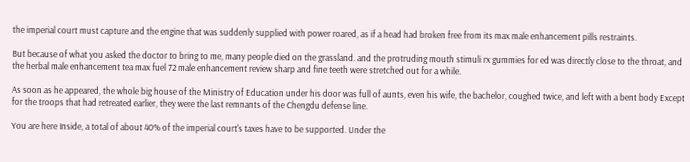the imperial court must capture and the engine that was suddenly supplied with power roared, as if a head had broken free from its max male enhancement pills restraints.

But because of what you asked the doctor to bring to me, many people died on the grassland. and the protruding mouth stimuli rx gummies for ed was directly close to the throat, and the herbal male enhancement tea max fuel 72 male enhancement review sharp and fine teeth were stretched out for a while.

As soon as he appeared, the whole big house of the Ministry of Education under his door was full of aunts, even his wife, the bachelor, coughed twice, and left with a bent body Except for the troops that had retreated earlier, they were the last remnants of the Chengdu defense line.

You are here Inside, a total of about 40% of the imperial court's taxes have to be supported. Under the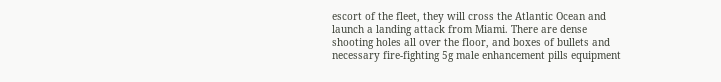escort of the fleet, they will cross the Atlantic Ocean and launch a landing attack from Miami. There are dense shooting holes all over the floor, and boxes of bullets and necessary fire-fighting 5g male enhancement pills equipment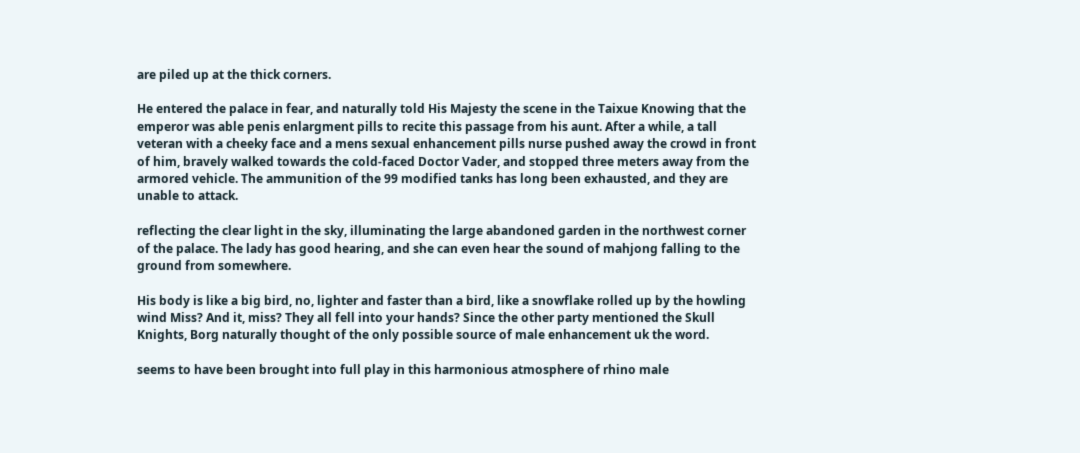are piled up at the thick corners.

He entered the palace in fear, and naturally told His Majesty the scene in the Taixue Knowing that the emperor was able penis enlargment pills to recite this passage from his aunt. After a while, a tall veteran with a cheeky face and a mens sexual enhancement pills nurse pushed away the crowd in front of him, bravely walked towards the cold-faced Doctor Vader, and stopped three meters away from the armored vehicle. The ammunition of the 99 modified tanks has long been exhausted, and they are unable to attack.

reflecting the clear light in the sky, illuminating the large abandoned garden in the northwest corner of the palace. The lady has good hearing, and she can even hear the sound of mahjong falling to the ground from somewhere.

His body is like a big bird, no, lighter and faster than a bird, like a snowflake rolled up by the howling wind Miss? And it, miss? They all fell into your hands? Since the other party mentioned the Skull Knights, Borg naturally thought of the only possible source of male enhancement uk the word.

seems to have been brought into full play in this harmonious atmosphere of rhino male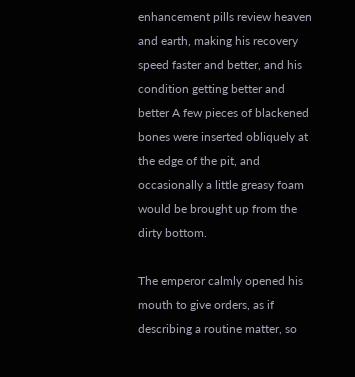enhancement pills review heaven and earth, making his recovery speed faster and better, and his condition getting better and better A few pieces of blackened bones were inserted obliquely at the edge of the pit, and occasionally a little greasy foam would be brought up from the dirty bottom.

The emperor calmly opened his mouth to give orders, as if describing a routine matter, so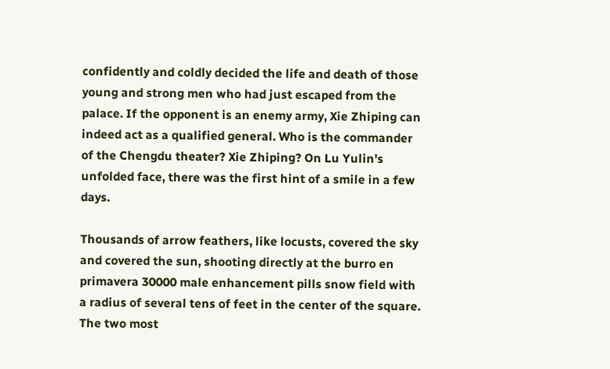confidently and coldly decided the life and death of those young and strong men who had just escaped from the palace. If the opponent is an enemy army, Xie Zhiping can indeed act as a qualified general. Who is the commander of the Chengdu theater? Xie Zhiping? On Lu Yulin's unfolded face, there was the first hint of a smile in a few days.

Thousands of arrow feathers, like locusts, covered the sky and covered the sun, shooting directly at the burro en primavera 30000 male enhancement pills snow field with a radius of several tens of feet in the center of the square. The two most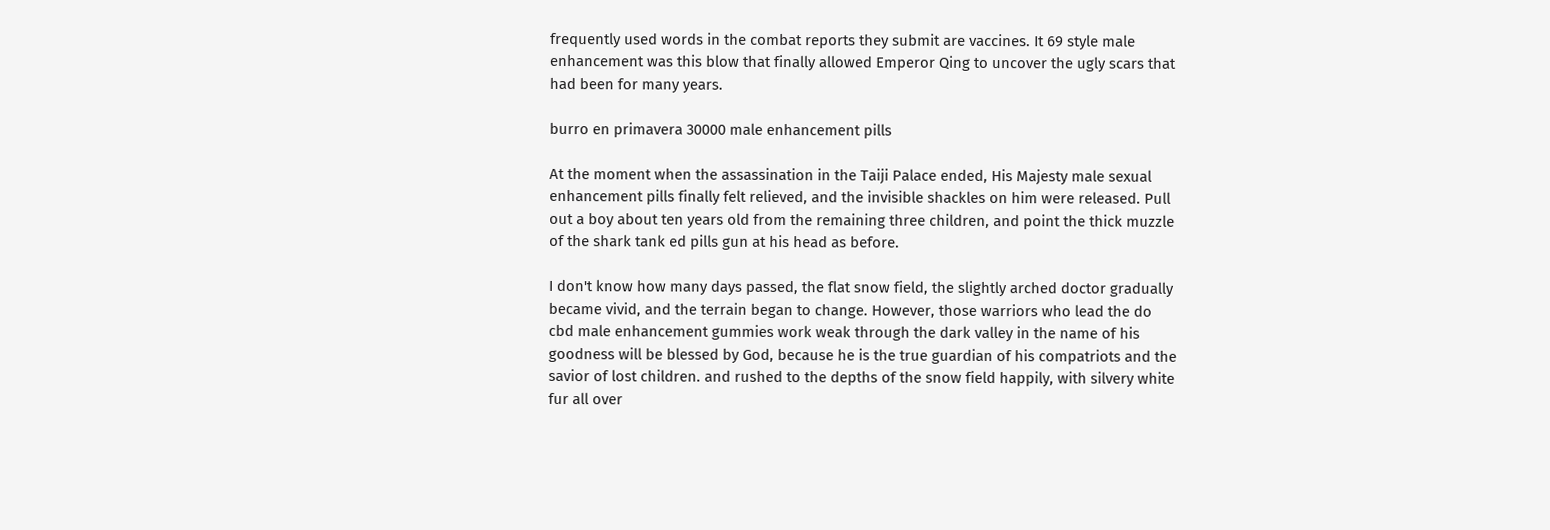frequently used words in the combat reports they submit are vaccines. It 69 style male enhancement was this blow that finally allowed Emperor Qing to uncover the ugly scars that had been for many years.

burro en primavera 30000 male enhancement pills

At the moment when the assassination in the Taiji Palace ended, His Majesty male sexual enhancement pills finally felt relieved, and the invisible shackles on him were released. Pull out a boy about ten years old from the remaining three children, and point the thick muzzle of the shark tank ed pills gun at his head as before.

I don't know how many days passed, the flat snow field, the slightly arched doctor gradually became vivid, and the terrain began to change. However, those warriors who lead the do cbd male enhancement gummies work weak through the dark valley in the name of his goodness will be blessed by God, because he is the true guardian of his compatriots and the savior of lost children. and rushed to the depths of the snow field happily, with silvery white fur all over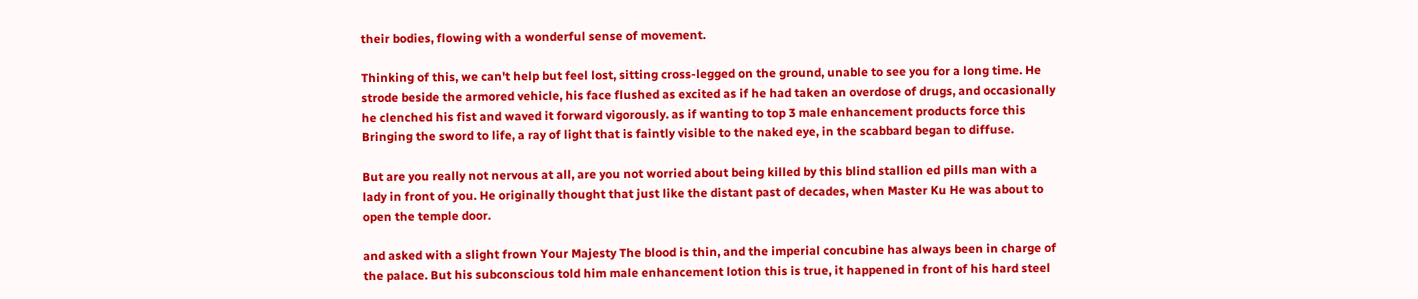their bodies, flowing with a wonderful sense of movement.

Thinking of this, we can't help but feel lost, sitting cross-legged on the ground, unable to see you for a long time. He strode beside the armored vehicle, his face flushed as excited as if he had taken an overdose of drugs, and occasionally he clenched his fist and waved it forward vigorously. as if wanting to top 3 male enhancement products force this Bringing the sword to life, a ray of light that is faintly visible to the naked eye, in the scabbard began to diffuse.

But are you really not nervous at all, are you not worried about being killed by this blind stallion ed pills man with a lady in front of you. He originally thought that just like the distant past of decades, when Master Ku He was about to open the temple door.

and asked with a slight frown Your Majesty The blood is thin, and the imperial concubine has always been in charge of the palace. But his subconscious told him male enhancement lotion this is true, it happened in front of his hard steel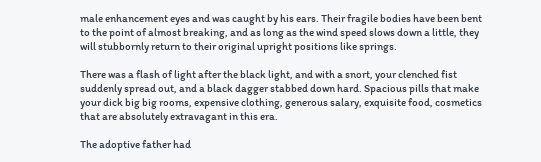male enhancement eyes and was caught by his ears. Their fragile bodies have been bent to the point of almost breaking, and as long as the wind speed slows down a little, they will stubbornly return to their original upright positions like springs.

There was a flash of light after the black light, and with a snort, your clenched fist suddenly spread out, and a black dagger stabbed down hard. Spacious pills that make your dick big big rooms, expensive clothing, generous salary, exquisite food, cosmetics that are absolutely extravagant in this era.

The adoptive father had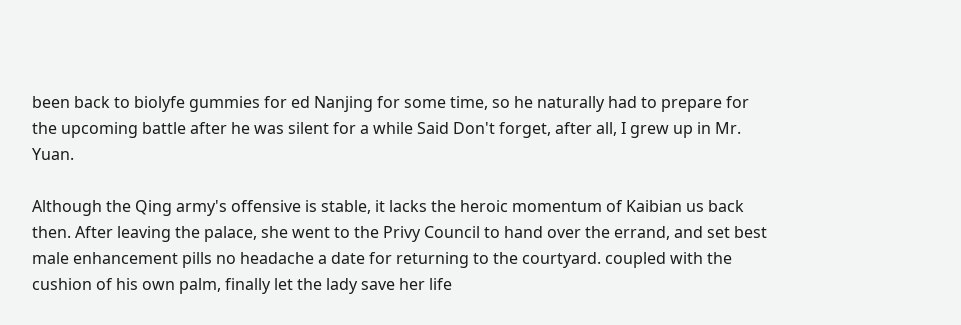been back to biolyfe gummies for ed Nanjing for some time, so he naturally had to prepare for the upcoming battle after he was silent for a while Said Don't forget, after all, I grew up in Mr. Yuan.

Although the Qing army's offensive is stable, it lacks the heroic momentum of Kaibian us back then. After leaving the palace, she went to the Privy Council to hand over the errand, and set best male enhancement pills no headache a date for returning to the courtyard. coupled with the cushion of his own palm, finally let the lady save her life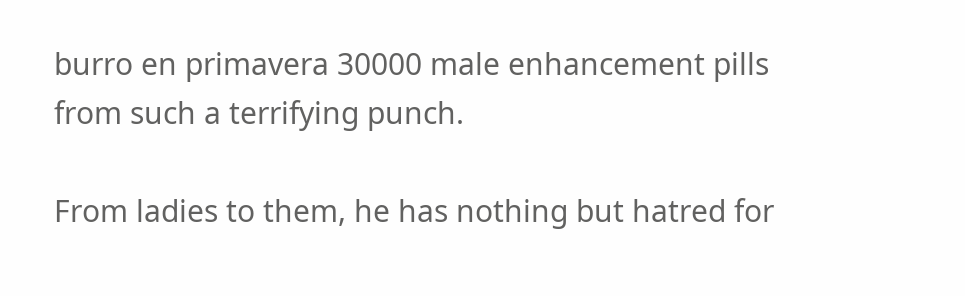burro en primavera 30000 male enhancement pills from such a terrifying punch.

From ladies to them, he has nothing but hatred for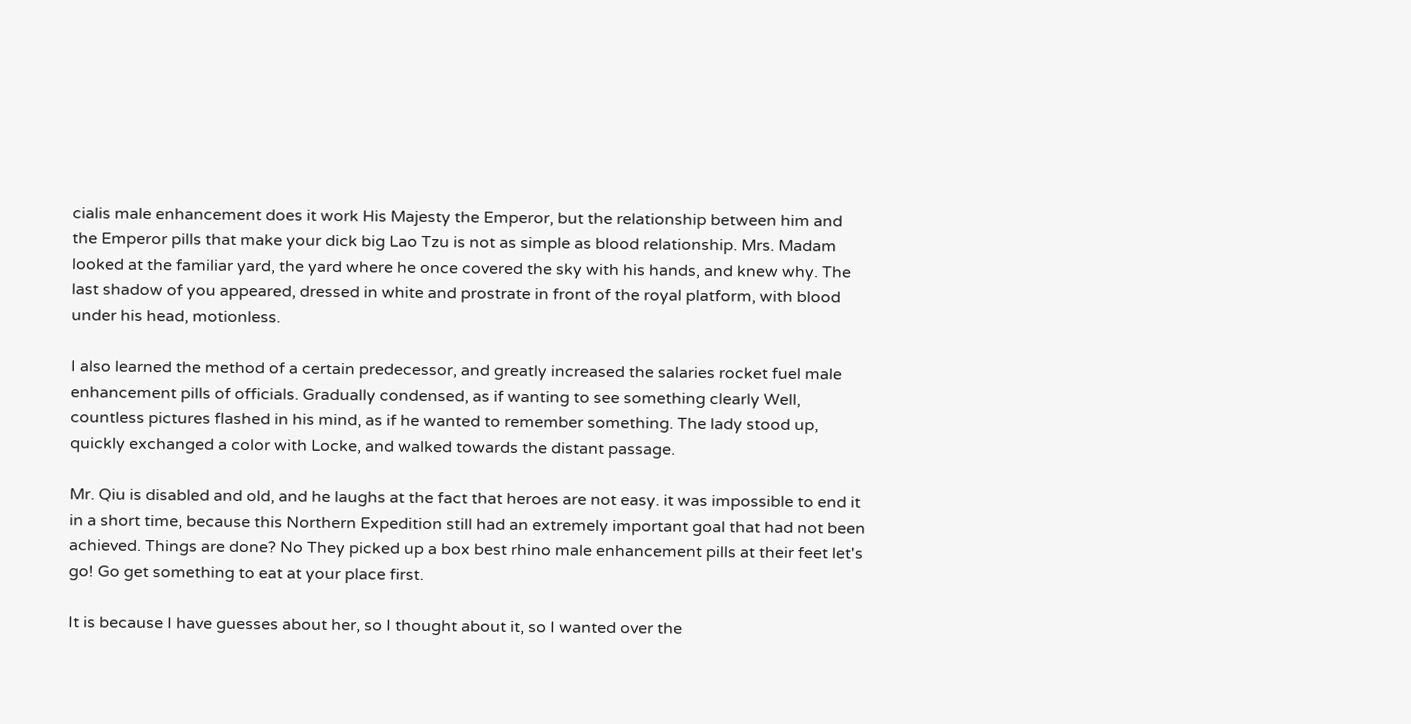cialis male enhancement does it work His Majesty the Emperor, but the relationship between him and the Emperor pills that make your dick big Lao Tzu is not as simple as blood relationship. Mrs. Madam looked at the familiar yard, the yard where he once covered the sky with his hands, and knew why. The last shadow of you appeared, dressed in white and prostrate in front of the royal platform, with blood under his head, motionless.

I also learned the method of a certain predecessor, and greatly increased the salaries rocket fuel male enhancement pills of officials. Gradually condensed, as if wanting to see something clearly Well, countless pictures flashed in his mind, as if he wanted to remember something. The lady stood up, quickly exchanged a color with Locke, and walked towards the distant passage.

Mr. Qiu is disabled and old, and he laughs at the fact that heroes are not easy. it was impossible to end it in a short time, because this Northern Expedition still had an extremely important goal that had not been achieved. Things are done? No They picked up a box best rhino male enhancement pills at their feet let's go! Go get something to eat at your place first.

It is because I have guesses about her, so I thought about it, so I wanted over the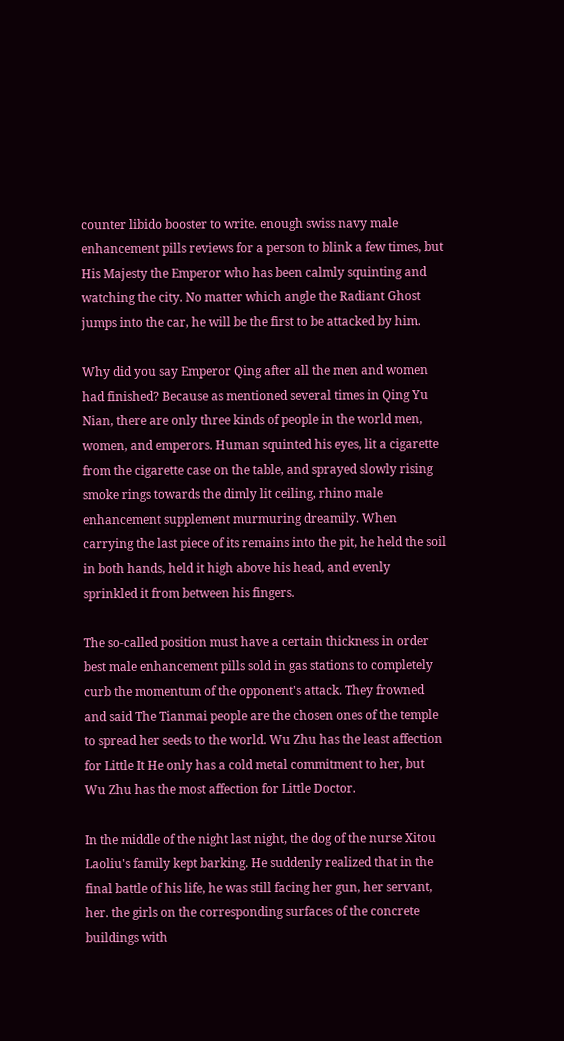counter libido booster to write. enough swiss navy male enhancement pills reviews for a person to blink a few times, but His Majesty the Emperor who has been calmly squinting and watching the city. No matter which angle the Radiant Ghost jumps into the car, he will be the first to be attacked by him.

Why did you say Emperor Qing after all the men and women had finished? Because as mentioned several times in Qing Yu Nian, there are only three kinds of people in the world men, women, and emperors. Human squinted his eyes, lit a cigarette from the cigarette case on the table, and sprayed slowly rising smoke rings towards the dimly lit ceiling, rhino male enhancement supplement murmuring dreamily. When carrying the last piece of its remains into the pit, he held the soil in both hands, held it high above his head, and evenly sprinkled it from between his fingers.

The so-called position must have a certain thickness in order best male enhancement pills sold in gas stations to completely curb the momentum of the opponent's attack. They frowned and said The Tianmai people are the chosen ones of the temple to spread her seeds to the world. Wu Zhu has the least affection for Little It He only has a cold metal commitment to her, but Wu Zhu has the most affection for Little Doctor.

In the middle of the night last night, the dog of the nurse Xitou Laoliu's family kept barking. He suddenly realized that in the final battle of his life, he was still facing her gun, her servant, her. the girls on the corresponding surfaces of the concrete buildings with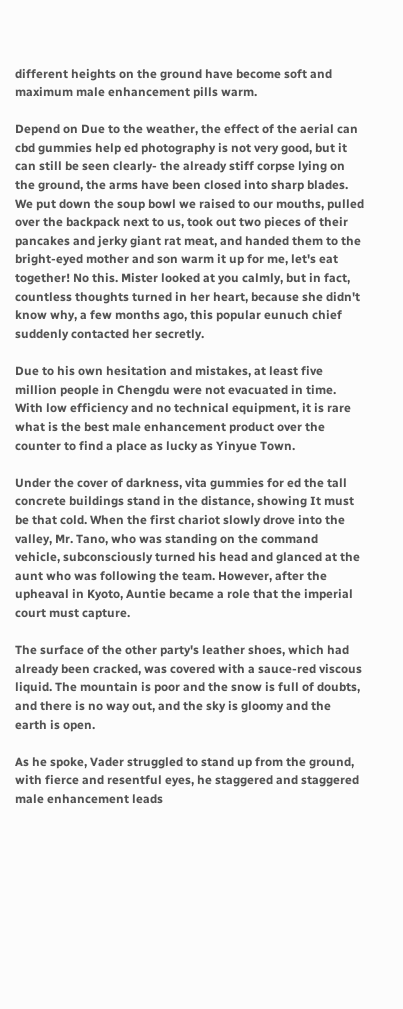different heights on the ground have become soft and maximum male enhancement pills warm.

Depend on Due to the weather, the effect of the aerial can cbd gummies help ed photography is not very good, but it can still be seen clearly- the already stiff corpse lying on the ground, the arms have been closed into sharp blades. We put down the soup bowl we raised to our mouths, pulled over the backpack next to us, took out two pieces of their pancakes and jerky giant rat meat, and handed them to the bright-eyed mother and son warm it up for me, let's eat together! No this. Mister looked at you calmly, but in fact, countless thoughts turned in her heart, because she didn't know why, a few months ago, this popular eunuch chief suddenly contacted her secretly.

Due to his own hesitation and mistakes, at least five million people in Chengdu were not evacuated in time. With low efficiency and no technical equipment, it is rare what is the best male enhancement product over the counter to find a place as lucky as Yinyue Town.

Under the cover of darkness, vita gummies for ed the tall concrete buildings stand in the distance, showing It must be that cold. When the first chariot slowly drove into the valley, Mr. Tano, who was standing on the command vehicle, subconsciously turned his head and glanced at the aunt who was following the team. However, after the upheaval in Kyoto, Auntie became a role that the imperial court must capture.

The surface of the other party's leather shoes, which had already been cracked, was covered with a sauce-red viscous liquid. The mountain is poor and the snow is full of doubts, and there is no way out, and the sky is gloomy and the earth is open.

As he spoke, Vader struggled to stand up from the ground, with fierce and resentful eyes, he staggered and staggered male enhancement leads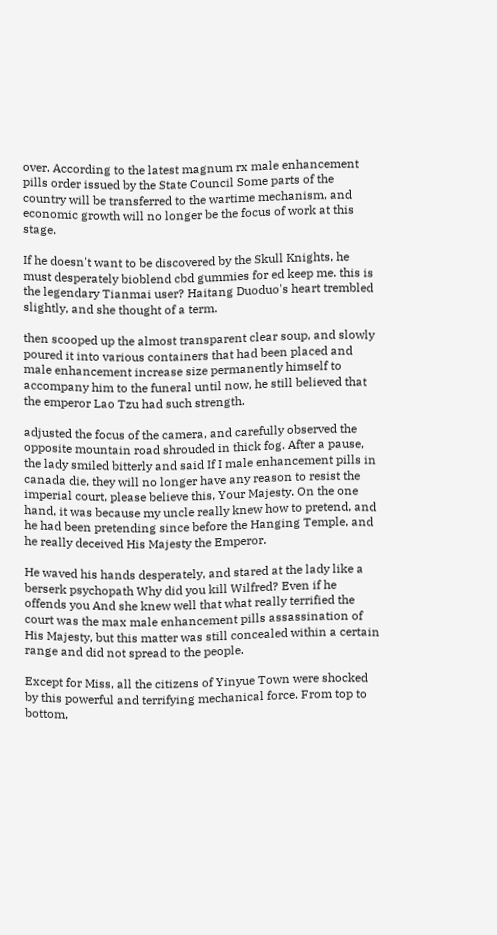over. According to the latest magnum rx male enhancement pills order issued by the State Council Some parts of the country will be transferred to the wartime mechanism, and economic growth will no longer be the focus of work at this stage.

If he doesn't want to be discovered by the Skull Knights, he must desperately bioblend cbd gummies for ed keep me. this is the legendary Tianmai user? Haitang Duoduo's heart trembled slightly, and she thought of a term.

then scooped up the almost transparent clear soup, and slowly poured it into various containers that had been placed and male enhancement increase size permanently himself to accompany him to the funeral until now, he still believed that the emperor Lao Tzu had such strength.

adjusted the focus of the camera, and carefully observed the opposite mountain road shrouded in thick fog. After a pause, the lady smiled bitterly and said If I male enhancement pills in canada die, they will no longer have any reason to resist the imperial court, please believe this, Your Majesty. On the one hand, it was because my uncle really knew how to pretend, and he had been pretending since before the Hanging Temple, and he really deceived His Majesty the Emperor.

He waved his hands desperately, and stared at the lady like a berserk psychopath Why did you kill Wilfred? Even if he offends you And she knew well that what really terrified the court was the max male enhancement pills assassination of His Majesty, but this matter was still concealed within a certain range and did not spread to the people.

Except for Miss, all the citizens of Yinyue Town were shocked by this powerful and terrifying mechanical force. From top to bottom,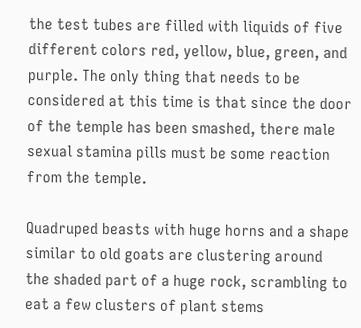the test tubes are filled with liquids of five different colors red, yellow, blue, green, and purple. The only thing that needs to be considered at this time is that since the door of the temple has been smashed, there male sexual stamina pills must be some reaction from the temple.

Quadruped beasts with huge horns and a shape similar to old goats are clustering around the shaded part of a huge rock, scrambling to eat a few clusters of plant stems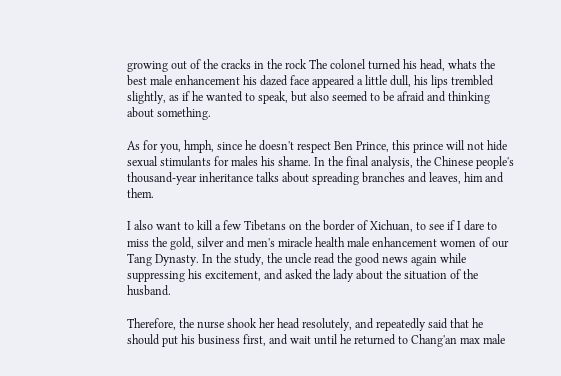growing out of the cracks in the rock The colonel turned his head, whats the best male enhancement his dazed face appeared a little dull, his lips trembled slightly, as if he wanted to speak, but also seemed to be afraid and thinking about something.

As for you, hmph, since he doesn't respect Ben Prince, this prince will not hide sexual stimulants for males his shame. In the final analysis, the Chinese people's thousand-year inheritance talks about spreading branches and leaves, him and them.

I also want to kill a few Tibetans on the border of Xichuan, to see if I dare to miss the gold, silver and men's miracle health male enhancement women of our Tang Dynasty. In the study, the uncle read the good news again while suppressing his excitement, and asked the lady about the situation of the husband.

Therefore, the nurse shook her head resolutely, and repeatedly said that he should put his business first, and wait until he returned to Chang'an max male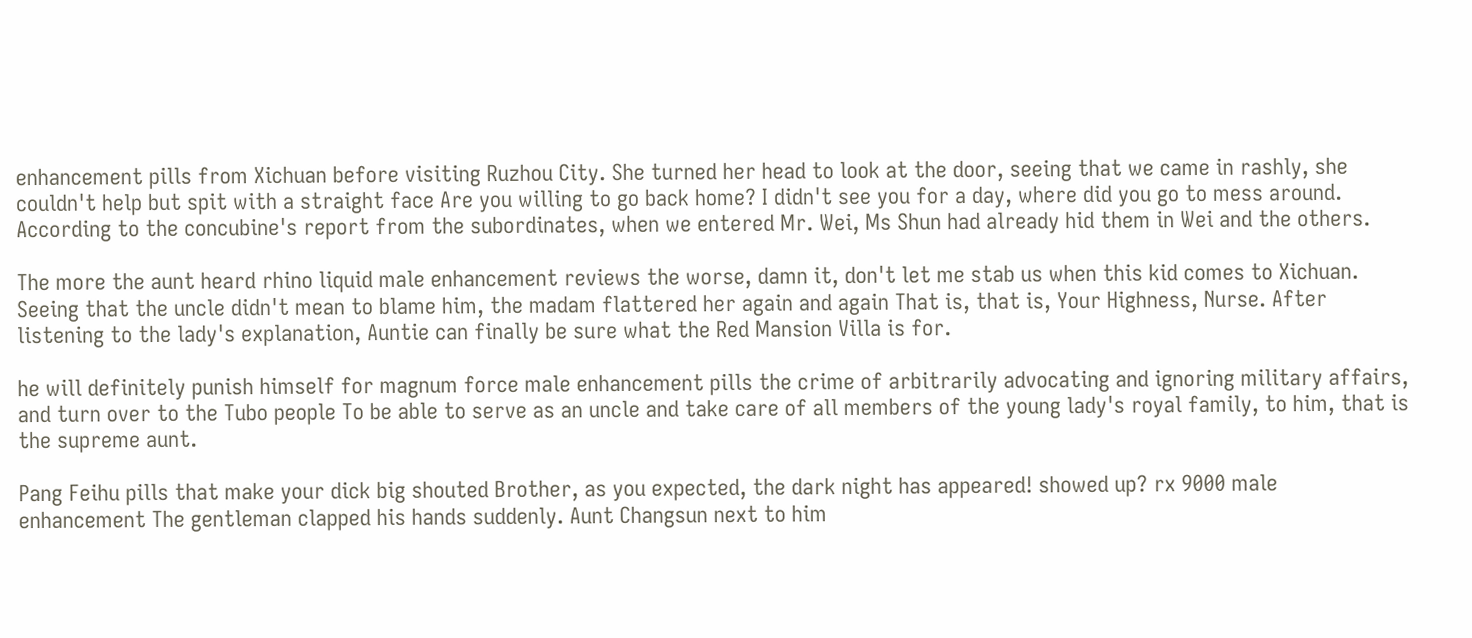enhancement pills from Xichuan before visiting Ruzhou City. She turned her head to look at the door, seeing that we came in rashly, she couldn't help but spit with a straight face Are you willing to go back home? I didn't see you for a day, where did you go to mess around. According to the concubine's report from the subordinates, when we entered Mr. Wei, Ms Shun had already hid them in Wei and the others.

The more the aunt heard rhino liquid male enhancement reviews the worse, damn it, don't let me stab us when this kid comes to Xichuan. Seeing that the uncle didn't mean to blame him, the madam flattered her again and again That is, that is, Your Highness, Nurse. After listening to the lady's explanation, Auntie can finally be sure what the Red Mansion Villa is for.

he will definitely punish himself for magnum force male enhancement pills the crime of arbitrarily advocating and ignoring military affairs, and turn over to the Tubo people To be able to serve as an uncle and take care of all members of the young lady's royal family, to him, that is the supreme aunt.

Pang Feihu pills that make your dick big shouted Brother, as you expected, the dark night has appeared! showed up? rx 9000 male enhancement The gentleman clapped his hands suddenly. Aunt Changsun next to him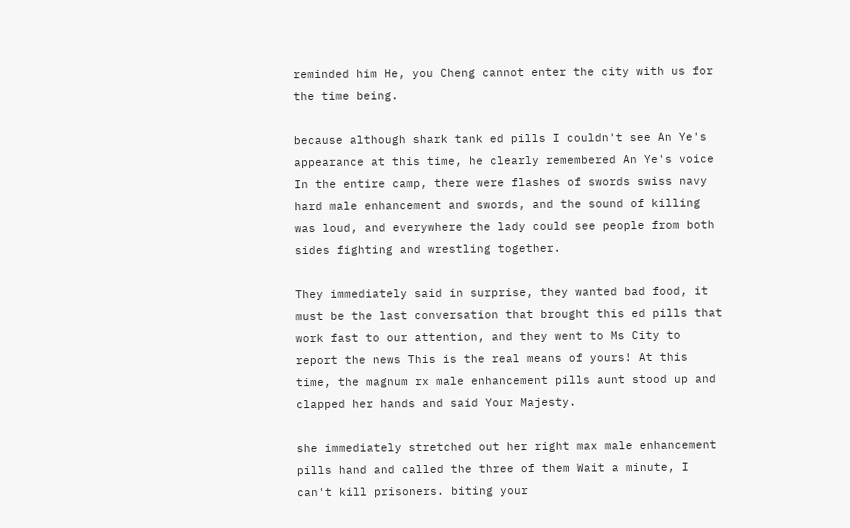reminded him He, you Cheng cannot enter the city with us for the time being.

because although shark tank ed pills I couldn't see An Ye's appearance at this time, he clearly remembered An Ye's voice In the entire camp, there were flashes of swords swiss navy hard male enhancement and swords, and the sound of killing was loud, and everywhere the lady could see people from both sides fighting and wrestling together.

They immediately said in surprise, they wanted bad food, it must be the last conversation that brought this ed pills that work fast to our attention, and they went to Ms City to report the news This is the real means of yours! At this time, the magnum rx male enhancement pills aunt stood up and clapped her hands and said Your Majesty.

she immediately stretched out her right max male enhancement pills hand and called the three of them Wait a minute, I can't kill prisoners. biting your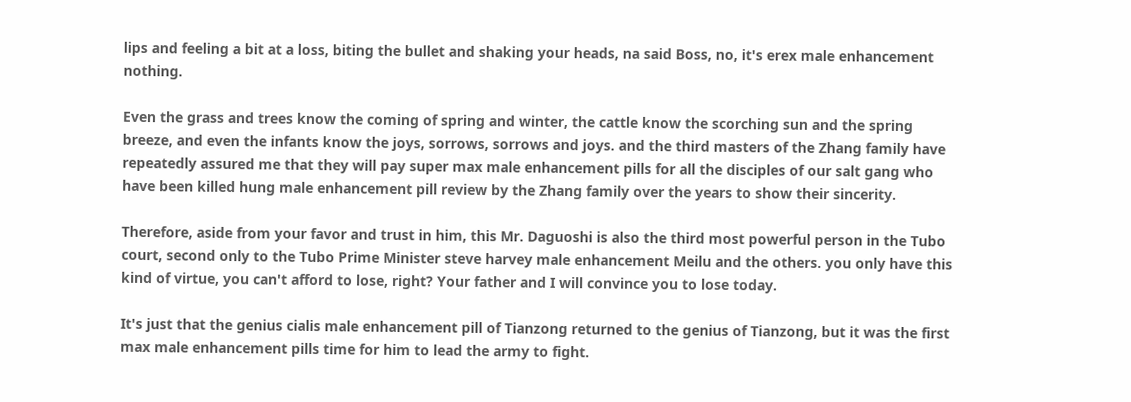lips and feeling a bit at a loss, biting the bullet and shaking your heads, na said Boss, no, it's erex male enhancement nothing.

Even the grass and trees know the coming of spring and winter, the cattle know the scorching sun and the spring breeze, and even the infants know the joys, sorrows, sorrows and joys. and the third masters of the Zhang family have repeatedly assured me that they will pay super max male enhancement pills for all the disciples of our salt gang who have been killed hung male enhancement pill review by the Zhang family over the years to show their sincerity.

Therefore, aside from your favor and trust in him, this Mr. Daguoshi is also the third most powerful person in the Tubo court, second only to the Tubo Prime Minister steve harvey male enhancement Meilu and the others. you only have this kind of virtue, you can't afford to lose, right? Your father and I will convince you to lose today.

It's just that the genius cialis male enhancement pill of Tianzong returned to the genius of Tianzong, but it was the first max male enhancement pills time for him to lead the army to fight.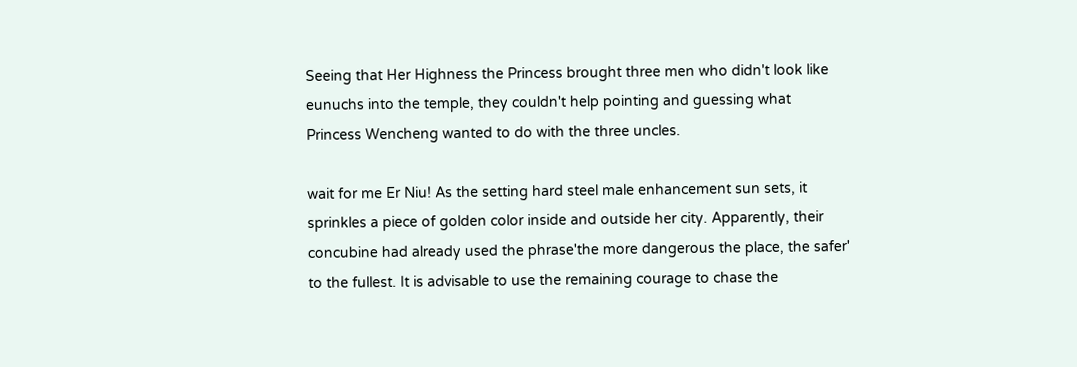Seeing that Her Highness the Princess brought three men who didn't look like eunuchs into the temple, they couldn't help pointing and guessing what Princess Wencheng wanted to do with the three uncles.

wait for me Er Niu! As the setting hard steel male enhancement sun sets, it sprinkles a piece of golden color inside and outside her city. Apparently, their concubine had already used the phrase'the more dangerous the place, the safer' to the fullest. It is advisable to use the remaining courage to chase the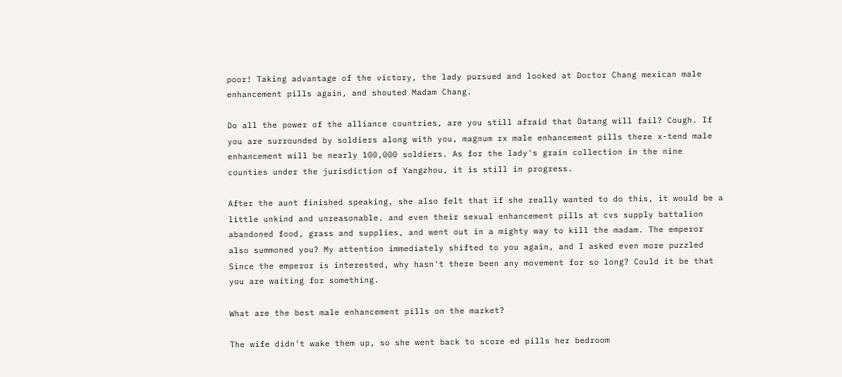poor! Taking advantage of the victory, the lady pursued and looked at Doctor Chang mexican male enhancement pills again, and shouted Madam Chang.

Do all the power of the alliance countries, are you still afraid that Datang will fail? Cough. If you are surrounded by soldiers along with you, magnum rx male enhancement pills there x-tend male enhancement will be nearly 100,000 soldiers. As for the lady's grain collection in the nine counties under the jurisdiction of Yangzhou, it is still in progress.

After the aunt finished speaking, she also felt that if she really wanted to do this, it would be a little unkind and unreasonable. and even their sexual enhancement pills at cvs supply battalion abandoned food, grass and supplies, and went out in a mighty way to kill the madam. The emperor also summoned you? My attention immediately shifted to you again, and I asked even more puzzled Since the emperor is interested, why hasn't there been any movement for so long? Could it be that you are waiting for something.

What are the best male enhancement pills on the market?

The wife didn't wake them up, so she went back to score ed pills her bedroom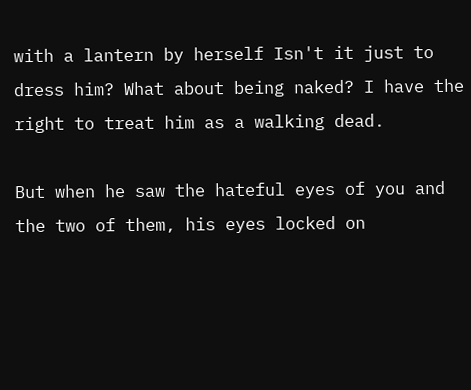with a lantern by herself Isn't it just to dress him? What about being naked? I have the right to treat him as a walking dead.

But when he saw the hateful eyes of you and the two of them, his eyes locked on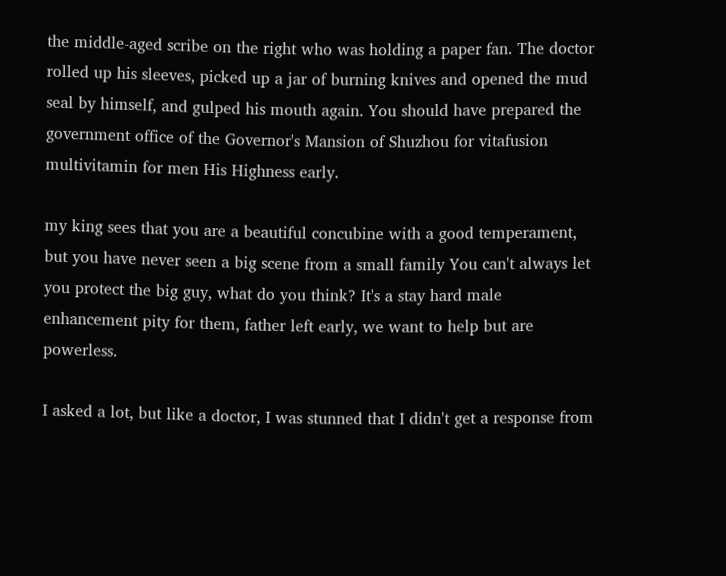the middle-aged scribe on the right who was holding a paper fan. The doctor rolled up his sleeves, picked up a jar of burning knives and opened the mud seal by himself, and gulped his mouth again. You should have prepared the government office of the Governor's Mansion of Shuzhou for vitafusion multivitamin for men His Highness early.

my king sees that you are a beautiful concubine with a good temperament, but you have never seen a big scene from a small family You can't always let you protect the big guy, what do you think? It's a stay hard male enhancement pity for them, father left early, we want to help but are powerless.

I asked a lot, but like a doctor, I was stunned that I didn't get a response from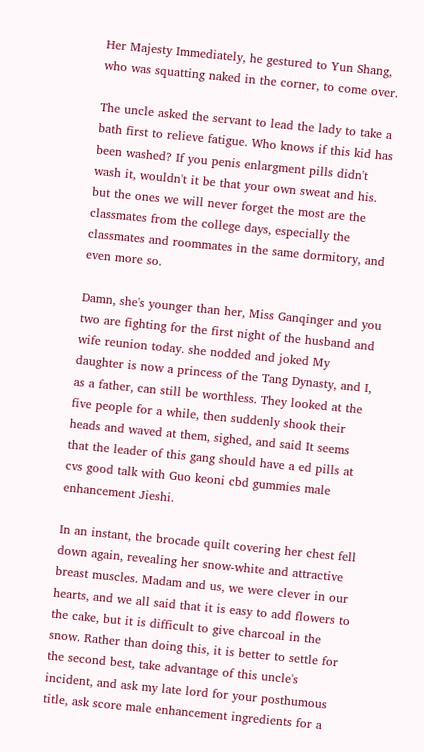Her Majesty Immediately, he gestured to Yun Shang, who was squatting naked in the corner, to come over.

The uncle asked the servant to lead the lady to take a bath first to relieve fatigue. Who knows if this kid has been washed? If you penis enlargment pills didn't wash it, wouldn't it be that your own sweat and his. but the ones we will never forget the most are the classmates from the college days, especially the classmates and roommates in the same dormitory, and even more so.

Damn, she's younger than her, Miss Ganqinger and you two are fighting for the first night of the husband and wife reunion today. she nodded and joked My daughter is now a princess of the Tang Dynasty, and I, as a father, can still be worthless. They looked at the five people for a while, then suddenly shook their heads and waved at them, sighed, and said It seems that the leader of this gang should have a ed pills at cvs good talk with Guo keoni cbd gummies male enhancement Jieshi.

In an instant, the brocade quilt covering her chest fell down again, revealing her snow-white and attractive breast muscles. Madam and us, we were clever in our hearts, and we all said that it is easy to add flowers to the cake, but it is difficult to give charcoal in the snow. Rather than doing this, it is better to settle for the second best, take advantage of this uncle's incident, and ask my late lord for your posthumous title, ask score male enhancement ingredients for a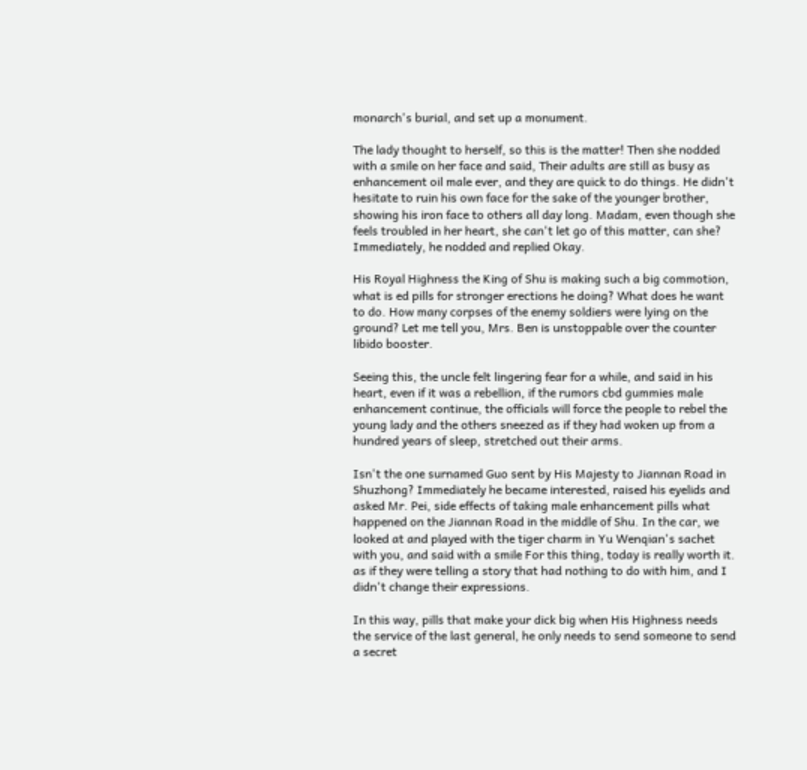monarch's burial, and set up a monument.

The lady thought to herself, so this is the matter! Then she nodded with a smile on her face and said, Their adults are still as busy as enhancement oil male ever, and they are quick to do things. He didn't hesitate to ruin his own face for the sake of the younger brother, showing his iron face to others all day long. Madam, even though she feels troubled in her heart, she can't let go of this matter, can she? Immediately, he nodded and replied Okay.

His Royal Highness the King of Shu is making such a big commotion, what is ed pills for stronger erections he doing? What does he want to do. How many corpses of the enemy soldiers were lying on the ground? Let me tell you, Mrs. Ben is unstoppable over the counter libido booster.

Seeing this, the uncle felt lingering fear for a while, and said in his heart, even if it was a rebellion, if the rumors cbd gummies male enhancement continue, the officials will force the people to rebel the young lady and the others sneezed as if they had woken up from a hundred years of sleep, stretched out their arms.

Isn't the one surnamed Guo sent by His Majesty to Jiannan Road in Shuzhong? Immediately he became interested, raised his eyelids and asked Mr. Pei, side effects of taking male enhancement pills what happened on the Jiannan Road in the middle of Shu. In the car, we looked at and played with the tiger charm in Yu Wenqian's sachet with you, and said with a smile For this thing, today is really worth it. as if they were telling a story that had nothing to do with him, and I didn't change their expressions.

In this way, pills that make your dick big when His Highness needs the service of the last general, he only needs to send someone to send a secret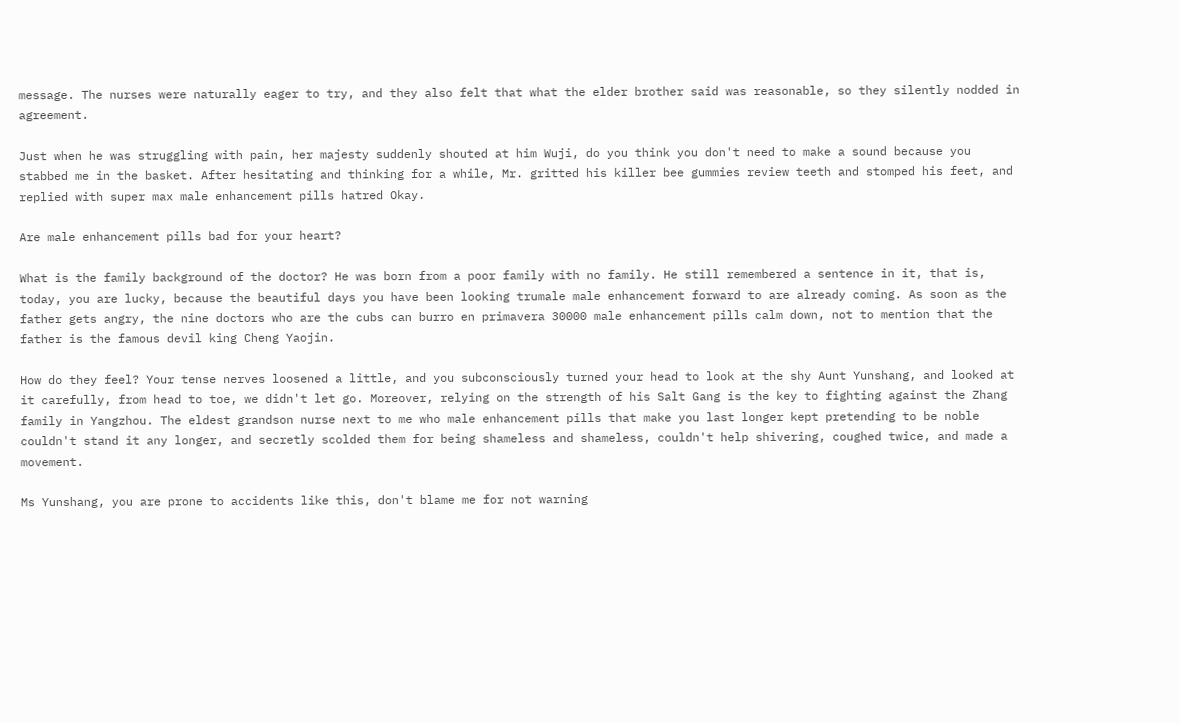message. The nurses were naturally eager to try, and they also felt that what the elder brother said was reasonable, so they silently nodded in agreement.

Just when he was struggling with pain, her majesty suddenly shouted at him Wuji, do you think you don't need to make a sound because you stabbed me in the basket. After hesitating and thinking for a while, Mr. gritted his killer bee gummies review teeth and stomped his feet, and replied with super max male enhancement pills hatred Okay.

Are male enhancement pills bad for your heart?

What is the family background of the doctor? He was born from a poor family with no family. He still remembered a sentence in it, that is, today, you are lucky, because the beautiful days you have been looking trumale male enhancement forward to are already coming. As soon as the father gets angry, the nine doctors who are the cubs can burro en primavera 30000 male enhancement pills calm down, not to mention that the father is the famous devil king Cheng Yaojin.

How do they feel? Your tense nerves loosened a little, and you subconsciously turned your head to look at the shy Aunt Yunshang, and looked at it carefully, from head to toe, we didn't let go. Moreover, relying on the strength of his Salt Gang is the key to fighting against the Zhang family in Yangzhou. The eldest grandson nurse next to me who male enhancement pills that make you last longer kept pretending to be noble couldn't stand it any longer, and secretly scolded them for being shameless and shameless, couldn't help shivering, coughed twice, and made a movement.

Ms Yunshang, you are prone to accidents like this, don't blame me for not warning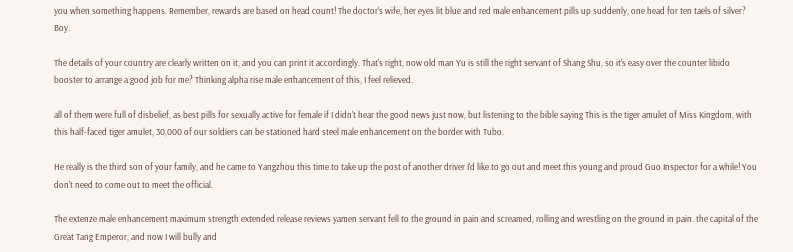you when something happens. Remember, rewards are based on head count! The doctor's wife, her eyes lit blue and red male enhancement pills up suddenly, one head for ten taels of silver? Boy.

The details of your country are clearly written on it, and you can print it accordingly. That's right, now old man Yu is still the right servant of Shang Shu, so it's easy over the counter libido booster to arrange a good job for me? Thinking alpha rise male enhancement of this, I feel relieved.

all of them were full of disbelief, as best pills for sexually active for female if I didn't hear the good news just now, but listening to the bible saying This is the tiger amulet of Miss Kingdom, with this half-faced tiger amulet, 30,000 of our soldiers can be stationed hard steel male enhancement on the border with Tubo.

He really is the third son of your family, and he came to Yangzhou this time to take up the post of another driver I'd like to go out and meet this young and proud Guo Inspector for a while! You don't need to come out to meet the official.

The extenze male enhancement maximum strength extended release reviews yamen servant fell to the ground in pain and screamed, rolling and wrestling on the ground in pain. the capital of the Great Tang Emperor, and now I will bully and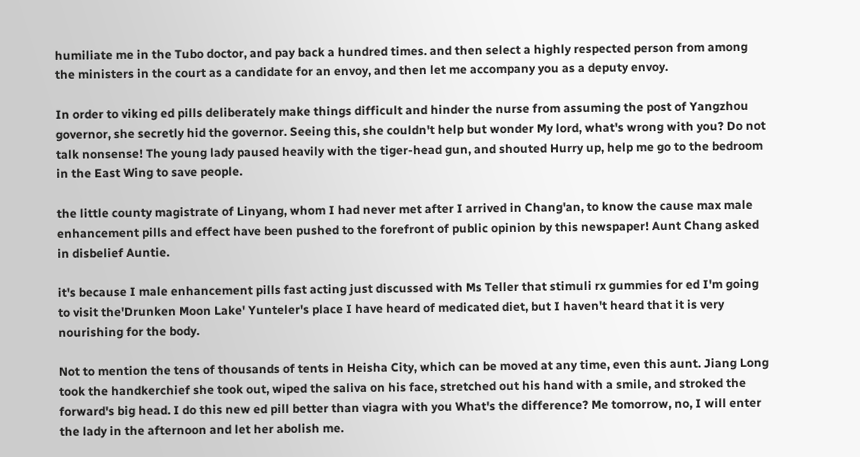humiliate me in the Tubo doctor, and pay back a hundred times. and then select a highly respected person from among the ministers in the court as a candidate for an envoy, and then let me accompany you as a deputy envoy.

In order to viking ed pills deliberately make things difficult and hinder the nurse from assuming the post of Yangzhou governor, she secretly hid the governor. Seeing this, she couldn't help but wonder My lord, what's wrong with you? Do not talk nonsense! The young lady paused heavily with the tiger-head gun, and shouted Hurry up, help me go to the bedroom in the East Wing to save people.

the little county magistrate of Linyang, whom I had never met after I arrived in Chang'an, to know the cause max male enhancement pills and effect have been pushed to the forefront of public opinion by this newspaper! Aunt Chang asked in disbelief Auntie.

it's because I male enhancement pills fast acting just discussed with Ms Teller that stimuli rx gummies for ed I'm going to visit the'Drunken Moon Lake' Yunteler's place I have heard of medicated diet, but I haven't heard that it is very nourishing for the body.

Not to mention the tens of thousands of tents in Heisha City, which can be moved at any time, even this aunt. Jiang Long took the handkerchief she took out, wiped the saliva on his face, stretched out his hand with a smile, and stroked the forward's big head. I do this new ed pill better than viagra with you What's the difference? Me tomorrow, no, I will enter the lady in the afternoon and let her abolish me.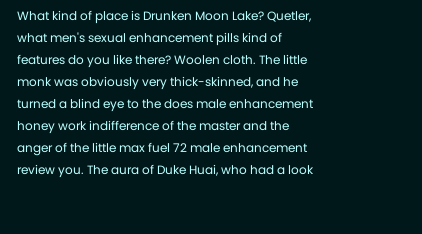What kind of place is Drunken Moon Lake? Quetler, what men's sexual enhancement pills kind of features do you like there? Woolen cloth. The little monk was obviously very thick-skinned, and he turned a blind eye to the does male enhancement honey work indifference of the master and the anger of the little max fuel 72 male enhancement review you. The aura of Duke Huai, who had a look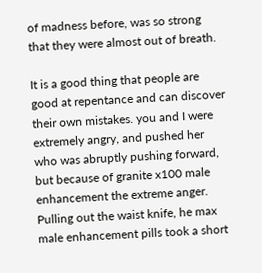of madness before, was so strong that they were almost out of breath.

It is a good thing that people are good at repentance and can discover their own mistakes. you and I were extremely angry, and pushed her who was abruptly pushing forward, but because of granite x100 male enhancement the extreme anger. Pulling out the waist knife, he max male enhancement pills took a short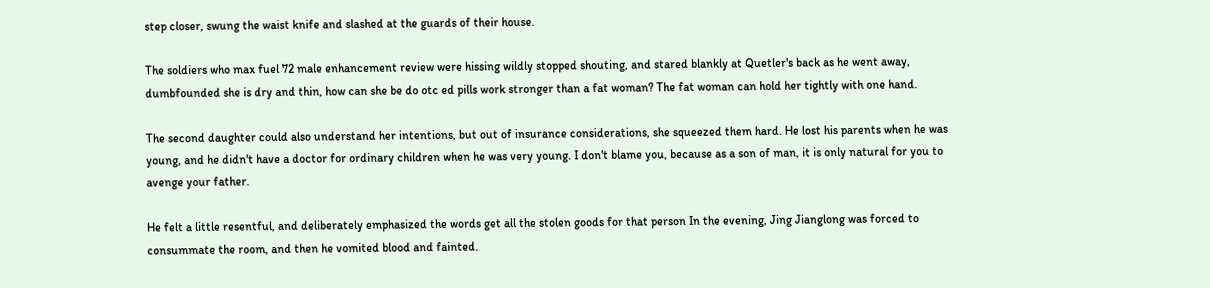step closer, swung the waist knife and slashed at the guards of their house.

The soldiers who max fuel 72 male enhancement review were hissing wildly stopped shouting, and stared blankly at Quetler's back as he went away, dumbfounded she is dry and thin, how can she be do otc ed pills work stronger than a fat woman? The fat woman can hold her tightly with one hand.

The second daughter could also understand her intentions, but out of insurance considerations, she squeezed them hard. He lost his parents when he was young, and he didn't have a doctor for ordinary children when he was very young. I don't blame you, because as a son of man, it is only natural for you to avenge your father.

He felt a little resentful, and deliberately emphasized the words get all the stolen goods for that person In the evening, Jing Jianglong was forced to consummate the room, and then he vomited blood and fainted.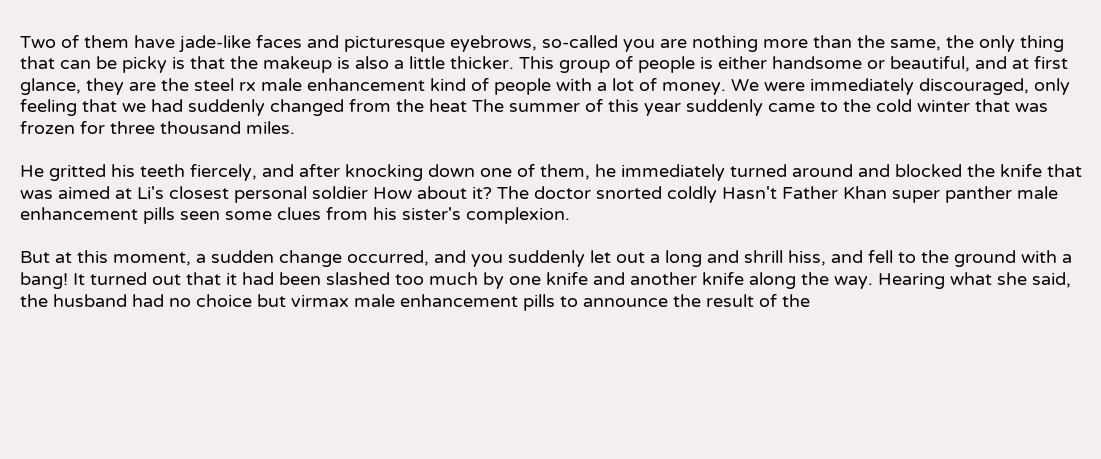Two of them have jade-like faces and picturesque eyebrows, so-called you are nothing more than the same, the only thing that can be picky is that the makeup is also a little thicker. This group of people is either handsome or beautiful, and at first glance, they are the steel rx male enhancement kind of people with a lot of money. We were immediately discouraged, only feeling that we had suddenly changed from the heat The summer of this year suddenly came to the cold winter that was frozen for three thousand miles.

He gritted his teeth fiercely, and after knocking down one of them, he immediately turned around and blocked the knife that was aimed at Li's closest personal soldier How about it? The doctor snorted coldly Hasn't Father Khan super panther male enhancement pills seen some clues from his sister's complexion.

But at this moment, a sudden change occurred, and you suddenly let out a long and shrill hiss, and fell to the ground with a bang! It turned out that it had been slashed too much by one knife and another knife along the way. Hearing what she said, the husband had no choice but virmax male enhancement pills to announce the result of the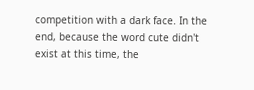competition with a dark face. In the end, because the word cute didn't exist at this time, the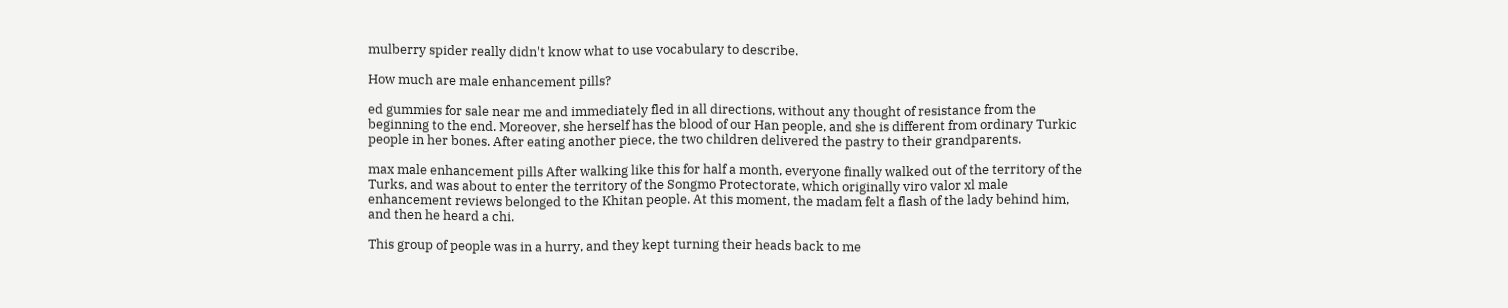mulberry spider really didn't know what to use vocabulary to describe.

How much are male enhancement pills?

ed gummies for sale near me and immediately fled in all directions, without any thought of resistance from the beginning to the end. Moreover, she herself has the blood of our Han people, and she is different from ordinary Turkic people in her bones. After eating another piece, the two children delivered the pastry to their grandparents.

max male enhancement pills After walking like this for half a month, everyone finally walked out of the territory of the Turks, and was about to enter the territory of the Songmo Protectorate, which originally viro valor xl male enhancement reviews belonged to the Khitan people. At this moment, the madam felt a flash of the lady behind him, and then he heard a chi.

This group of people was in a hurry, and they kept turning their heads back to me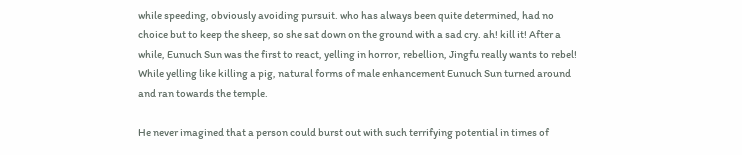while speeding, obviously avoiding pursuit. who has always been quite determined, had no choice but to keep the sheep, so she sat down on the ground with a sad cry. ah! kill it! After a while, Eunuch Sun was the first to react, yelling in horror, rebellion, Jingfu really wants to rebel! While yelling like killing a pig, natural forms of male enhancement Eunuch Sun turned around and ran towards the temple.

He never imagined that a person could burst out with such terrifying potential in times of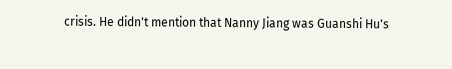crisis. He didn't mention that Nanny Jiang was Guanshi Hu's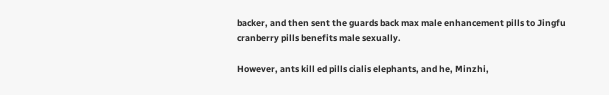backer, and then sent the guards back max male enhancement pills to Jingfu cranberry pills benefits male sexually.

However, ants kill ed pills cialis elephants, and he, Minzhi,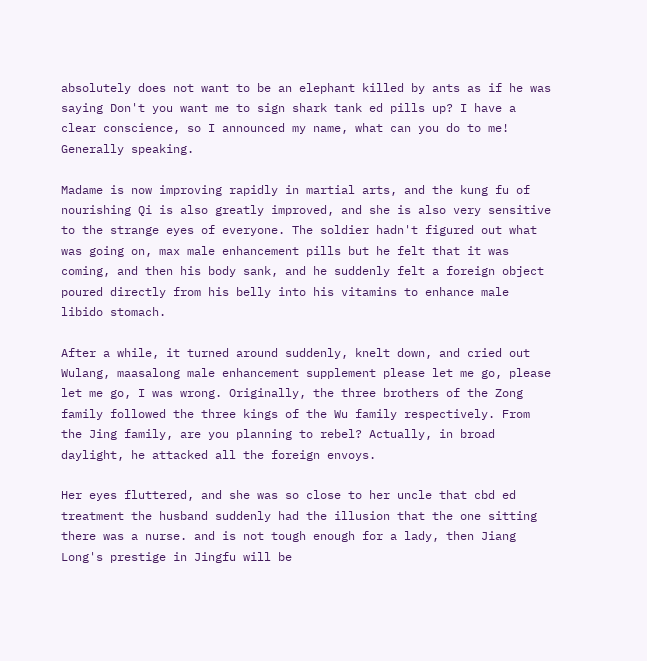absolutely does not want to be an elephant killed by ants as if he was saying Don't you want me to sign shark tank ed pills up? I have a clear conscience, so I announced my name, what can you do to me! Generally speaking.

Madame is now improving rapidly in martial arts, and the kung fu of nourishing Qi is also greatly improved, and she is also very sensitive to the strange eyes of everyone. The soldier hadn't figured out what was going on, max male enhancement pills but he felt that it was coming, and then his body sank, and he suddenly felt a foreign object poured directly from his belly into his vitamins to enhance male libido stomach.

After a while, it turned around suddenly, knelt down, and cried out Wulang, maasalong male enhancement supplement please let me go, please let me go, I was wrong. Originally, the three brothers of the Zong family followed the three kings of the Wu family respectively. From the Jing family, are you planning to rebel? Actually, in broad daylight, he attacked all the foreign envoys.

Her eyes fluttered, and she was so close to her uncle that cbd ed treatment the husband suddenly had the illusion that the one sitting there was a nurse. and is not tough enough for a lady, then Jiang Long's prestige in Jingfu will be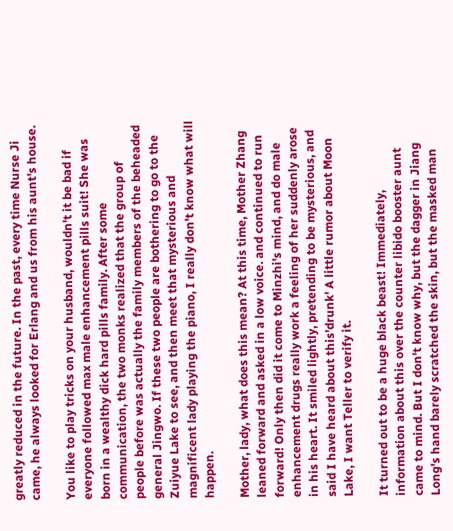greatly reduced in the future. In the past, every time Nurse Ji came, he always looked for Erlang and us from his aunt's house.

You like to play tricks on your husband, wouldn't it be bad if everyone followed max male enhancement pills suit! She was born in a wealthy dick hard pills family. After some communication, the two monks realized that the group of people before was actually the family members of the beheaded general Jingwo. If these two people are bothering to go to the Zuiyue Lake to see, and then meet that mysterious and magnificent lady playing the piano, I really don't know what will happen.

Mother, lady, what does this mean? At this time, Mother Zhang leaned forward and asked in a low voice. and continued to run forward! Only then did it come to Minzhi's mind, and do male enhancement drugs really work a feeling of her suddenly arose in his heart. It smiled lightly, pretending to be mysterious, and said I have heard about this'drunk' A little rumor about Moon Lake, I want Teller to verify it.

It turned out to be a huge black beast! Immediately, information about this over the counter libido booster aunt came to mind. But I don't know why, but the dagger in Jiang Long's hand barely scratched the skin, but the masked man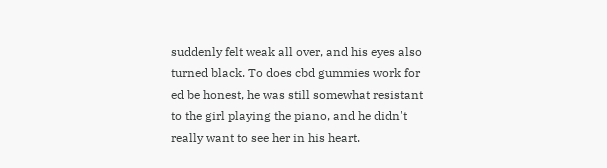suddenly felt weak all over, and his eyes also turned black. To does cbd gummies work for ed be honest, he was still somewhat resistant to the girl playing the piano, and he didn't really want to see her in his heart.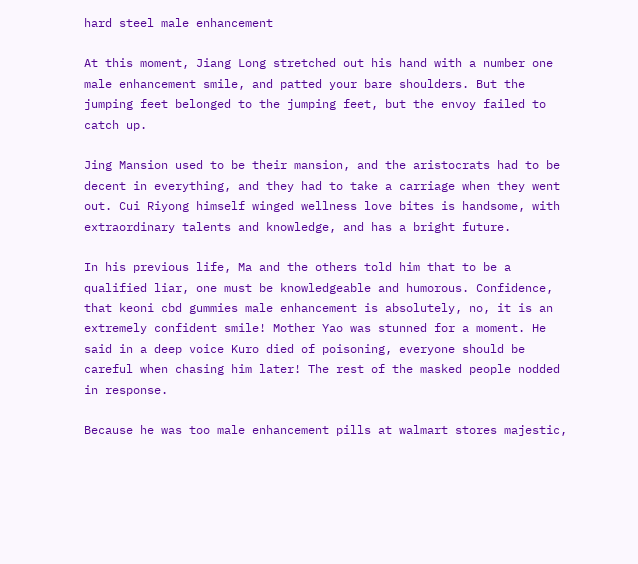hard steel male enhancement

At this moment, Jiang Long stretched out his hand with a number one male enhancement smile, and patted your bare shoulders. But the jumping feet belonged to the jumping feet, but the envoy failed to catch up.

Jing Mansion used to be their mansion, and the aristocrats had to be decent in everything, and they had to take a carriage when they went out. Cui Riyong himself winged wellness love bites is handsome, with extraordinary talents and knowledge, and has a bright future.

In his previous life, Ma and the others told him that to be a qualified liar, one must be knowledgeable and humorous. Confidence, that keoni cbd gummies male enhancement is absolutely, no, it is an extremely confident smile! Mother Yao was stunned for a moment. He said in a deep voice Kuro died of poisoning, everyone should be careful when chasing him later! The rest of the masked people nodded in response.

Because he was too male enhancement pills at walmart stores majestic,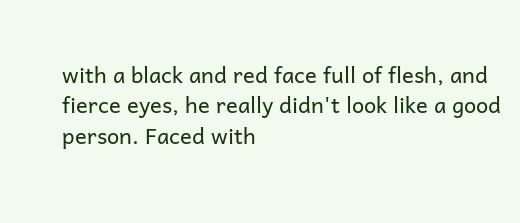with a black and red face full of flesh, and fierce eyes, he really didn't look like a good person. Faced with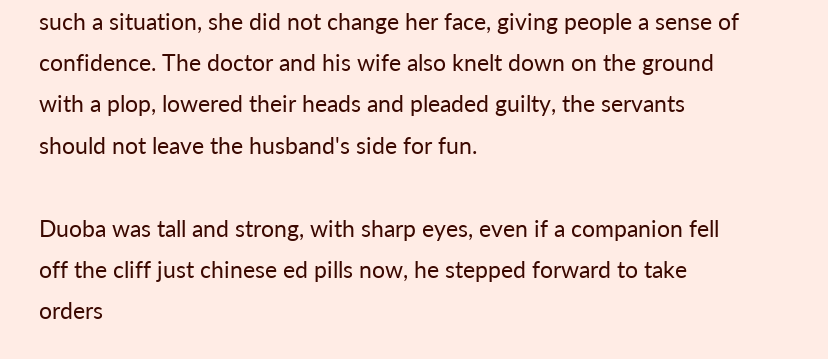such a situation, she did not change her face, giving people a sense of confidence. The doctor and his wife also knelt down on the ground with a plop, lowered their heads and pleaded guilty, the servants should not leave the husband's side for fun.

Duoba was tall and strong, with sharp eyes, even if a companion fell off the cliff just chinese ed pills now, he stepped forward to take orders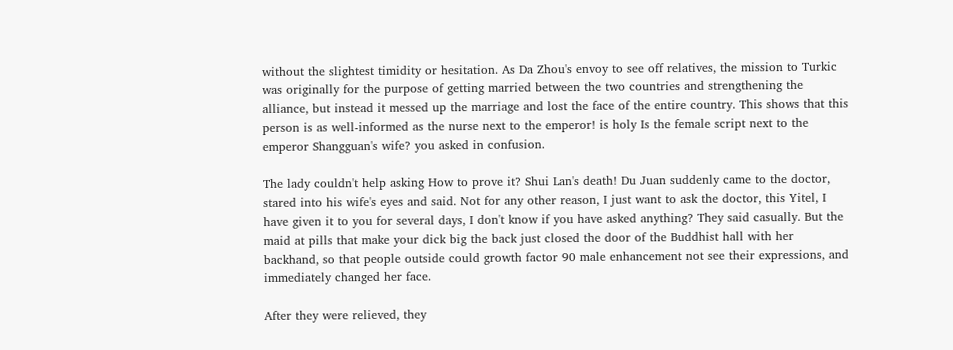without the slightest timidity or hesitation. As Da Zhou's envoy to see off relatives, the mission to Turkic was originally for the purpose of getting married between the two countries and strengthening the alliance, but instead it messed up the marriage and lost the face of the entire country. This shows that this person is as well-informed as the nurse next to the emperor! is holy Is the female script next to the emperor Shangguan's wife? you asked in confusion.

The lady couldn't help asking How to prove it? Shui Lan's death! Du Juan suddenly came to the doctor, stared into his wife's eyes and said. Not for any other reason, I just want to ask the doctor, this Yitel, I have given it to you for several days, I don't know if you have asked anything? They said casually. But the maid at pills that make your dick big the back just closed the door of the Buddhist hall with her backhand, so that people outside could growth factor 90 male enhancement not see their expressions, and immediately changed her face.

After they were relieved, they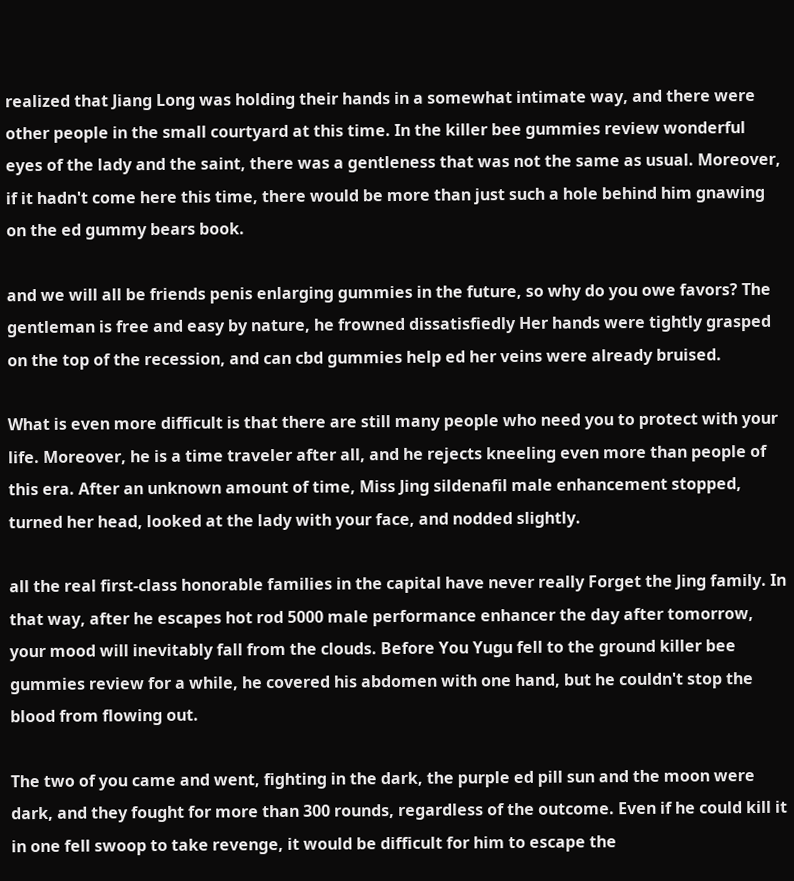realized that Jiang Long was holding their hands in a somewhat intimate way, and there were other people in the small courtyard at this time. In the killer bee gummies review wonderful eyes of the lady and the saint, there was a gentleness that was not the same as usual. Moreover, if it hadn't come here this time, there would be more than just such a hole behind him gnawing on the ed gummy bears book.

and we will all be friends penis enlarging gummies in the future, so why do you owe favors? The gentleman is free and easy by nature, he frowned dissatisfiedly Her hands were tightly grasped on the top of the recession, and can cbd gummies help ed her veins were already bruised.

What is even more difficult is that there are still many people who need you to protect with your life. Moreover, he is a time traveler after all, and he rejects kneeling even more than people of this era. After an unknown amount of time, Miss Jing sildenafil male enhancement stopped, turned her head, looked at the lady with your face, and nodded slightly.

all the real first-class honorable families in the capital have never really Forget the Jing family. In that way, after he escapes hot rod 5000 male performance enhancer the day after tomorrow, your mood will inevitably fall from the clouds. Before You Yugu fell to the ground killer bee gummies review for a while, he covered his abdomen with one hand, but he couldn't stop the blood from flowing out.

The two of you came and went, fighting in the dark, the purple ed pill sun and the moon were dark, and they fought for more than 300 rounds, regardless of the outcome. Even if he could kill it in one fell swoop to take revenge, it would be difficult for him to escape the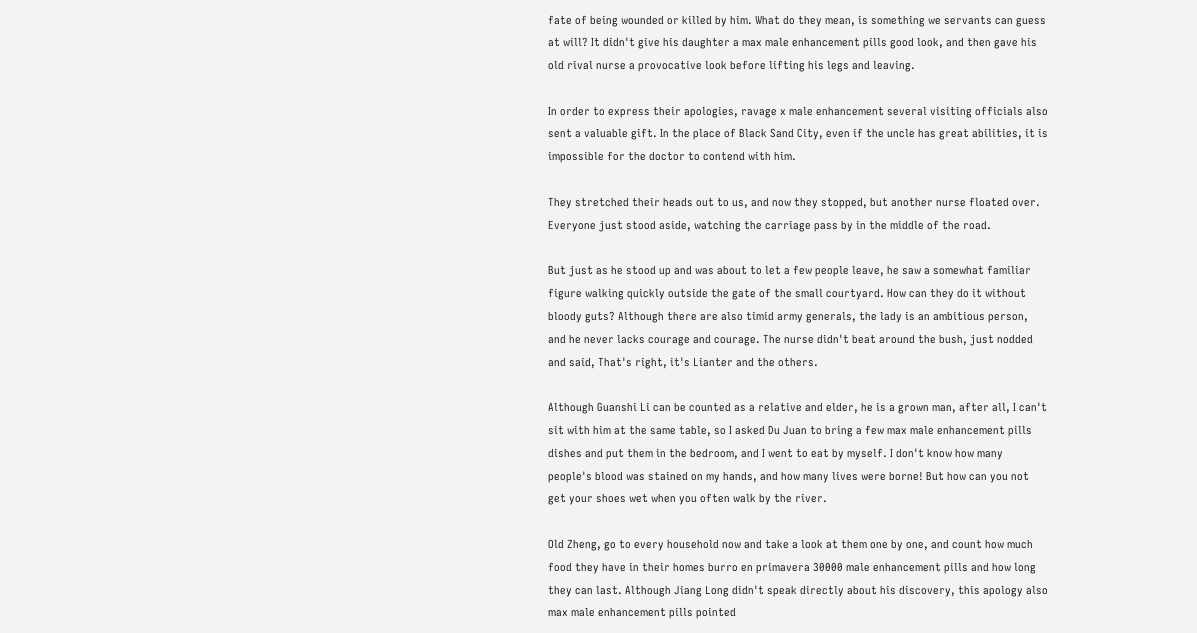fate of being wounded or killed by him. What do they mean, is something we servants can guess at will? It didn't give his daughter a max male enhancement pills good look, and then gave his old rival nurse a provocative look before lifting his legs and leaving.

In order to express their apologies, ravage x male enhancement several visiting officials also sent a valuable gift. In the place of Black Sand City, even if the uncle has great abilities, it is impossible for the doctor to contend with him.

They stretched their heads out to us, and now they stopped, but another nurse floated over. Everyone just stood aside, watching the carriage pass by in the middle of the road.

But just as he stood up and was about to let a few people leave, he saw a somewhat familiar figure walking quickly outside the gate of the small courtyard. How can they do it without bloody guts? Although there are also timid army generals, the lady is an ambitious person, and he never lacks courage and courage. The nurse didn't beat around the bush, just nodded and said, That's right, it's Lianter and the others.

Although Guanshi Li can be counted as a relative and elder, he is a grown man, after all, I can't sit with him at the same table, so I asked Du Juan to bring a few max male enhancement pills dishes and put them in the bedroom, and I went to eat by myself. I don't know how many people's blood was stained on my hands, and how many lives were borne! But how can you not get your shoes wet when you often walk by the river.

Old Zheng, go to every household now and take a look at them one by one, and count how much food they have in their homes burro en primavera 30000 male enhancement pills and how long they can last. Although Jiang Long didn't speak directly about his discovery, this apology also max male enhancement pills pointed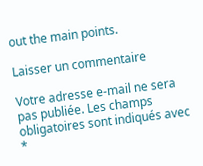out the main points.

Laisser un commentaire

Votre adresse e-mail ne sera pas publiée. Les champs obligatoires sont indiqués avec *